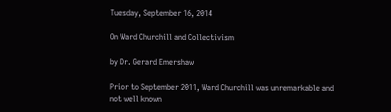Tuesday, September 16, 2014

On Ward Churchill and Collectivism

by Dr. Gerard Emershaw

Prior to September 2011, Ward Churchill was unremarkable and not well known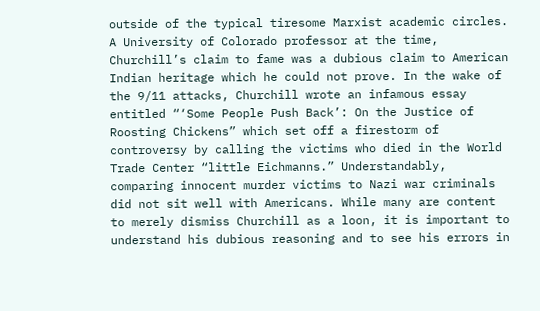outside of the typical tiresome Marxist academic circles. A University of Colorado professor at the time, Churchill’s claim to fame was a dubious claim to American Indian heritage which he could not prove. In the wake of the 9/11 attacks, Churchill wrote an infamous essay entitled “‘Some People Push Back’: On the Justice of Roosting Chickens” which set off a firestorm of controversy by calling the victims who died in the World Trade Center “little Eichmanns.” Understandably, comparing innocent murder victims to Nazi war criminals did not sit well with Americans. While many are content to merely dismiss Churchill as a loon, it is important to understand his dubious reasoning and to see his errors in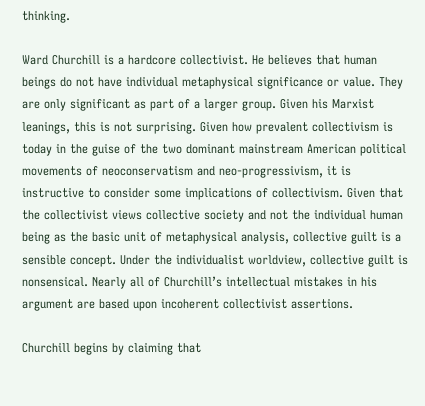thinking.

Ward Churchill is a hardcore collectivist. He believes that human beings do not have individual metaphysical significance or value. They are only significant as part of a larger group. Given his Marxist leanings, this is not surprising. Given how prevalent collectivism is today in the guise of the two dominant mainstream American political movements of neoconservatism and neo-progressivism, it is instructive to consider some implications of collectivism. Given that the collectivist views collective society and not the individual human being as the basic unit of metaphysical analysis, collective guilt is a sensible concept. Under the individualist worldview, collective guilt is nonsensical. Nearly all of Churchill’s intellectual mistakes in his argument are based upon incoherent collectivist assertions.

Churchill begins by claiming that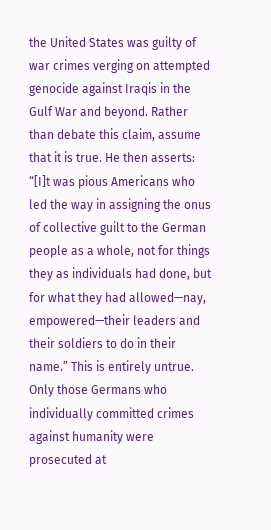the United States was guilty of war crimes verging on attempted genocide against Iraqis in the Gulf War and beyond. Rather than debate this claim, assume that it is true. He then asserts: “[I]t was pious Americans who led the way in assigning the onus of collective guilt to the German people as a whole, not for things they as individuals had done, but for what they had allowed—nay, empowered—their leaders and their soldiers to do in their name.” This is entirely untrue. Only those Germans who individually committed crimes against humanity were prosecuted at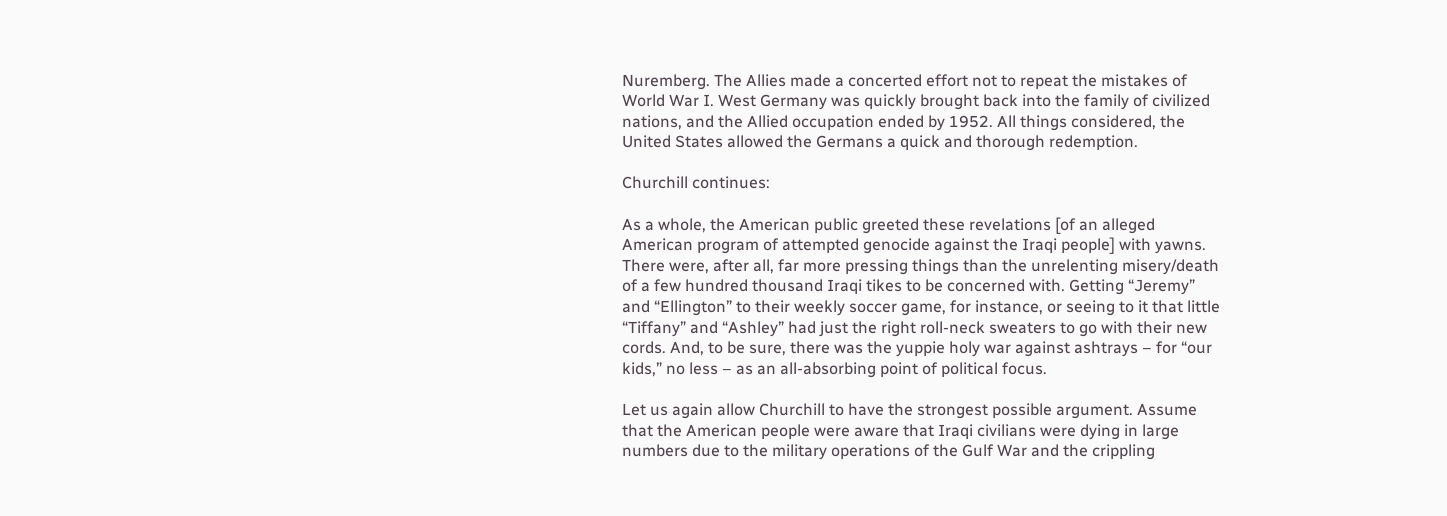Nuremberg. The Allies made a concerted effort not to repeat the mistakes of World War I. West Germany was quickly brought back into the family of civilized nations, and the Allied occupation ended by 1952. All things considered, the United States allowed the Germans a quick and thorough redemption.

Churchill continues:

As a whole, the American public greeted these revelations [of an alleged American program of attempted genocide against the Iraqi people] with yawns. There were, after all, far more pressing things than the unrelenting misery/death of a few hundred thousand Iraqi tikes to be concerned with. Getting “Jeremy” and “Ellington” to their weekly soccer game, for instance, or seeing to it that little “Tiffany” and “Ashley” had just the right roll-neck sweaters to go with their new cords. And, to be sure, there was the yuppie holy war against ashtrays – for “our kids,” no less – as an all-absorbing point of political focus.

Let us again allow Churchill to have the strongest possible argument. Assume that the American people were aware that Iraqi civilians were dying in large numbers due to the military operations of the Gulf War and the crippling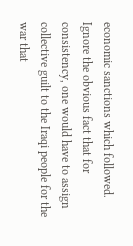economic sanctions which followed. Ignore the obvious fact that for consistency, one would have to assign collective guilt to the Iraqi people for the war that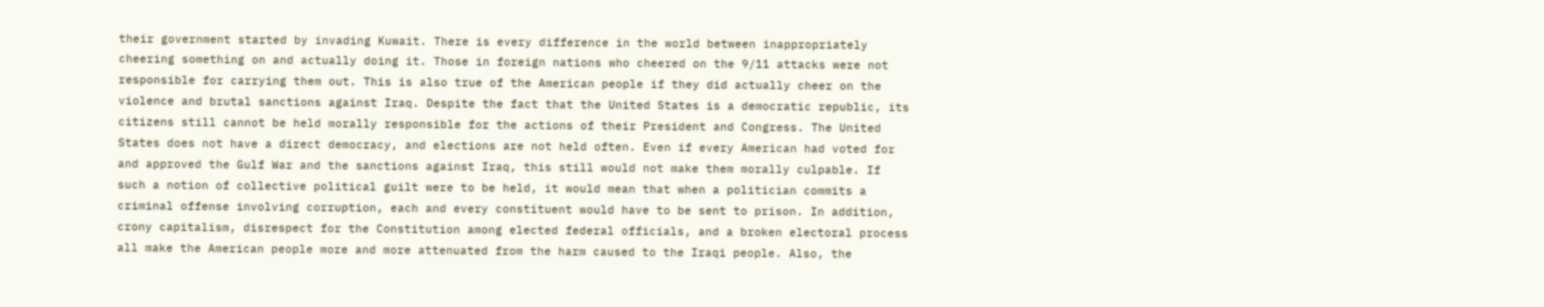their government started by invading Kuwait. There is every difference in the world between inappropriately cheering something on and actually doing it. Those in foreign nations who cheered on the 9/11 attacks were not responsible for carrying them out. This is also true of the American people if they did actually cheer on the violence and brutal sanctions against Iraq. Despite the fact that the United States is a democratic republic, its citizens still cannot be held morally responsible for the actions of their President and Congress. The United States does not have a direct democracy, and elections are not held often. Even if every American had voted for and approved the Gulf War and the sanctions against Iraq, this still would not make them morally culpable. If such a notion of collective political guilt were to be held, it would mean that when a politician commits a criminal offense involving corruption, each and every constituent would have to be sent to prison. In addition, crony capitalism, disrespect for the Constitution among elected federal officials, and a broken electoral process all make the American people more and more attenuated from the harm caused to the Iraqi people. Also, the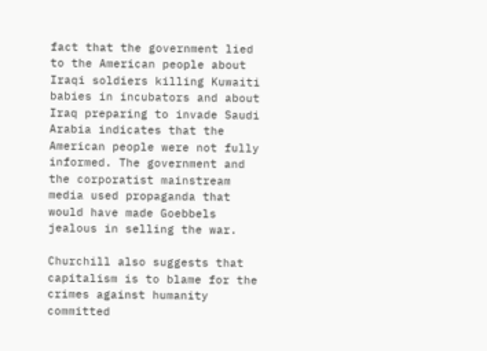fact that the government lied to the American people about Iraqi soldiers killing Kuwaiti babies in incubators and about Iraq preparing to invade Saudi Arabia indicates that the American people were not fully informed. The government and the corporatist mainstream media used propaganda that would have made Goebbels jealous in selling the war.

Churchill also suggests that capitalism is to blame for the crimes against humanity committed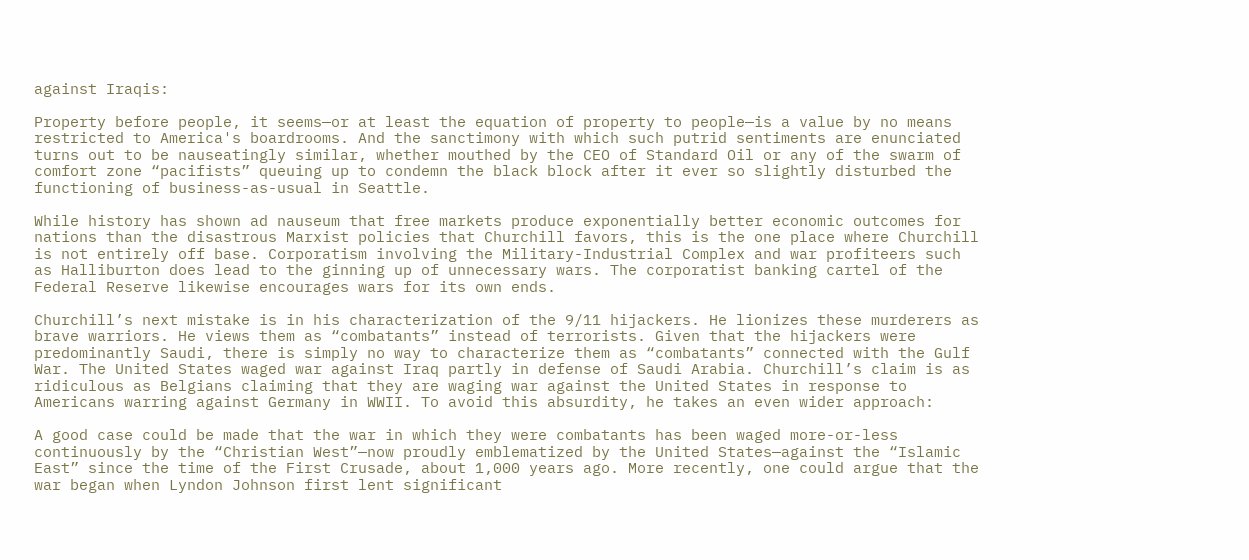against Iraqis:

Property before people, it seems—or at least the equation of property to people—is a value by no means restricted to America's boardrooms. And the sanctimony with which such putrid sentiments are enunciated turns out to be nauseatingly similar, whether mouthed by the CEO of Standard Oil or any of the swarm of comfort zone “pacifists” queuing up to condemn the black block after it ever so slightly disturbed the functioning of business-as-usual in Seattle.

While history has shown ad nauseum that free markets produce exponentially better economic outcomes for nations than the disastrous Marxist policies that Churchill favors, this is the one place where Churchill is not entirely off base. Corporatism involving the Military-Industrial Complex and war profiteers such as Halliburton does lead to the ginning up of unnecessary wars. The corporatist banking cartel of the Federal Reserve likewise encourages wars for its own ends.

Churchill’s next mistake is in his characterization of the 9/11 hijackers. He lionizes these murderers as brave warriors. He views them as “combatants” instead of terrorists. Given that the hijackers were predominantly Saudi, there is simply no way to characterize them as “combatants” connected with the Gulf War. The United States waged war against Iraq partly in defense of Saudi Arabia. Churchill’s claim is as ridiculous as Belgians claiming that they are waging war against the United States in response to Americans warring against Germany in WWII. To avoid this absurdity, he takes an even wider approach:

A good case could be made that the war in which they were combatants has been waged more-or-less continuously by the “Christian West”—now proudly emblematized by the United States—against the “Islamic East” since the time of the First Crusade, about 1,000 years ago. More recently, one could argue that the war began when Lyndon Johnson first lent significant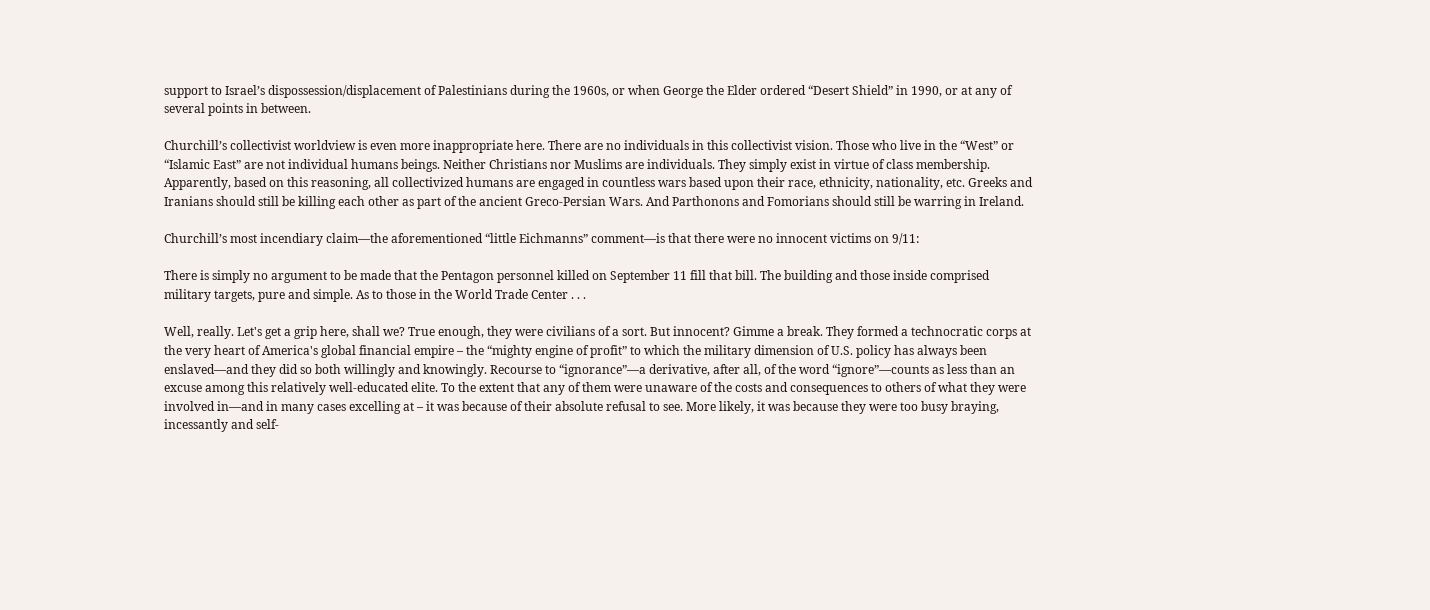support to Israel’s dispossession/displacement of Palestinians during the 1960s, or when George the Elder ordered “Desert Shield” in 1990, or at any of several points in between.

Churchill’s collectivist worldview is even more inappropriate here. There are no individuals in this collectivist vision. Those who live in the “West” or “Islamic East” are not individual humans beings. Neither Christians nor Muslims are individuals. They simply exist in virtue of class membership. Apparently, based on this reasoning, all collectivized humans are engaged in countless wars based upon their race, ethnicity, nationality, etc. Greeks and Iranians should still be killing each other as part of the ancient Greco-Persian Wars. And Parthonons and Fomorians should still be warring in Ireland.

Churchill’s most incendiary claim—the aforementioned “little Eichmanns” comment—is that there were no innocent victims on 9/11:

There is simply no argument to be made that the Pentagon personnel killed on September 11 fill that bill. The building and those inside comprised military targets, pure and simple. As to those in the World Trade Center . . .

Well, really. Let's get a grip here, shall we? True enough, they were civilians of a sort. But innocent? Gimme a break. They formed a technocratic corps at the very heart of America's global financial empire – the “mighty engine of profit” to which the military dimension of U.S. policy has always been enslaved—and they did so both willingly and knowingly. Recourse to “ignorance”—a derivative, after all, of the word “ignore”—counts as less than an excuse among this relatively well-educated elite. To the extent that any of them were unaware of the costs and consequences to others of what they were involved in—and in many cases excelling at – it was because of their absolute refusal to see. More likely, it was because they were too busy braying, incessantly and self-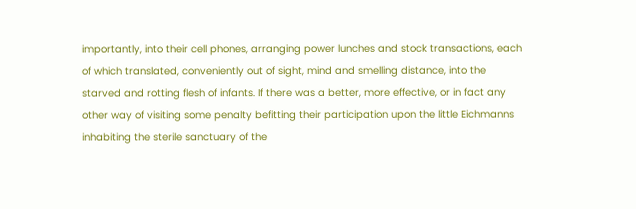importantly, into their cell phones, arranging power lunches and stock transactions, each of which translated, conveniently out of sight, mind and smelling distance, into the starved and rotting flesh of infants. If there was a better, more effective, or in fact any other way of visiting some penalty befitting their participation upon the little Eichmanns inhabiting the sterile sanctuary of the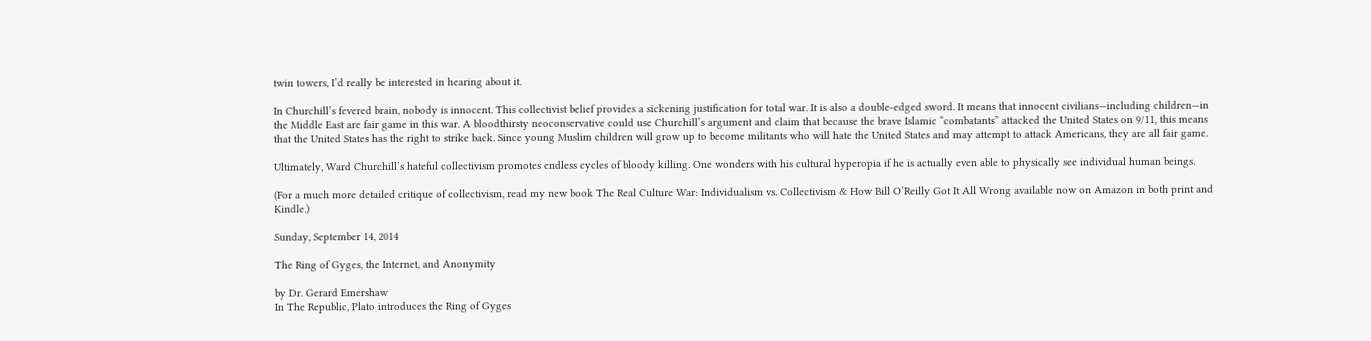twin towers, I’d really be interested in hearing about it.

In Churchill’s fevered brain, nobody is innocent. This collectivist belief provides a sickening justification for total war. It is also a double-edged sword. It means that innocent civilians—including children—in the Middle East are fair game in this war. A bloodthirsty neoconservative could use Churchill’s argument and claim that because the brave Islamic “combatants” attacked the United States on 9/11, this means that the United States has the right to strike back. Since young Muslim children will grow up to become militants who will hate the United States and may attempt to attack Americans, they are all fair game.

Ultimately, Ward Churchill’s hateful collectivism promotes endless cycles of bloody killing. One wonders with his cultural hyperopia if he is actually even able to physically see individual human beings.

(For a much more detailed critique of collectivism, read my new book The Real Culture War: Individualism vs. Collectivism & How Bill O’Reilly Got It All Wrong available now on Amazon in both print and Kindle.)

Sunday, September 14, 2014

The Ring of Gyges, the Internet, and Anonymity

by Dr. Gerard Emershaw
In The Republic, Plato introduces the Ring of Gyges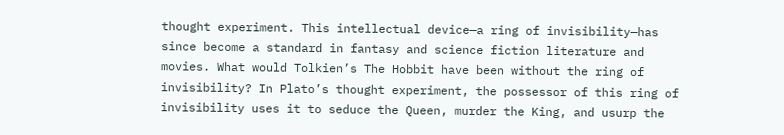thought experiment. This intellectual device—a ring of invisibility—has since become a standard in fantasy and science fiction literature and movies. What would Tolkien’s The Hobbit have been without the ring of invisibility? In Plato’s thought experiment, the possessor of this ring of invisibility uses it to seduce the Queen, murder the King, and usurp the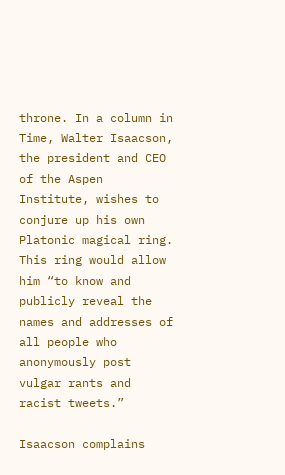throne. In a column in Time, Walter Isaacson, the president and CEO of the Aspen Institute, wishes to conjure up his own Platonic magical ring. This ring would allow him “to know and publicly reveal the names and addresses of all people who anonymously post vulgar rants and racist tweets.”

Isaacson complains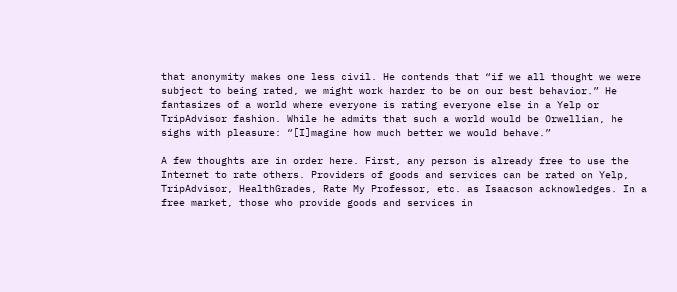that anonymity makes one less civil. He contends that “if we all thought we were subject to being rated, we might work harder to be on our best behavior.” He fantasizes of a world where everyone is rating everyone else in a Yelp or TripAdvisor fashion. While he admits that such a world would be Orwellian, he sighs with pleasure: “[I]magine how much better we would behave.”

A few thoughts are in order here. First, any person is already free to use the Internet to rate others. Providers of goods and services can be rated on Yelp, TripAdvisor, HealthGrades, Rate My Professor, etc. as Isaacson acknowledges. In a free market, those who provide goods and services in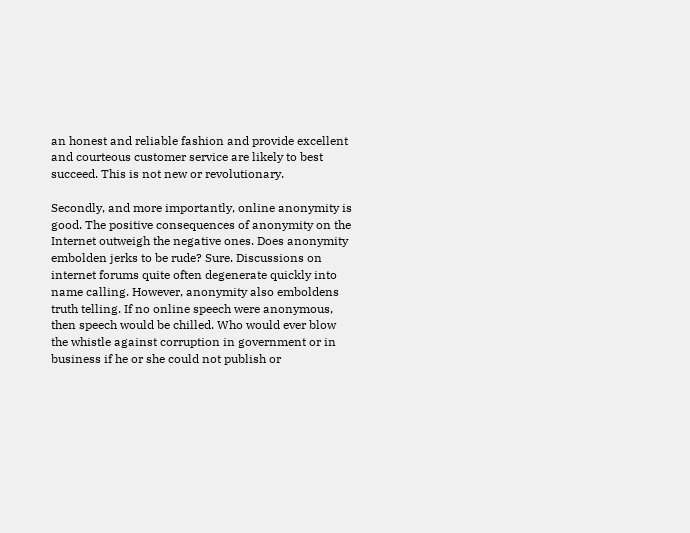an honest and reliable fashion and provide excellent and courteous customer service are likely to best succeed. This is not new or revolutionary.

Secondly, and more importantly, online anonymity is good. The positive consequences of anonymity on the Internet outweigh the negative ones. Does anonymity embolden jerks to be rude? Sure. Discussions on internet forums quite often degenerate quickly into name calling. However, anonymity also emboldens truth telling. If no online speech were anonymous, then speech would be chilled. Who would ever blow the whistle against corruption in government or in business if he or she could not publish or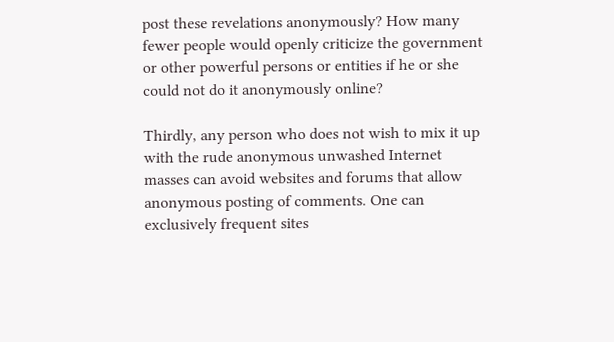post these revelations anonymously? How many fewer people would openly criticize the government or other powerful persons or entities if he or she could not do it anonymously online?

Thirdly, any person who does not wish to mix it up with the rude anonymous unwashed Internet masses can avoid websites and forums that allow anonymous posting of comments. One can exclusively frequent sites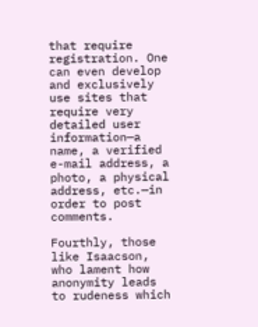that require registration. One can even develop and exclusively use sites that require very detailed user information—a name, a verified e-mail address, a photo, a physical address, etc.—in order to post comments.

Fourthly, those like Isaacson, who lament how anonymity leads to rudeness which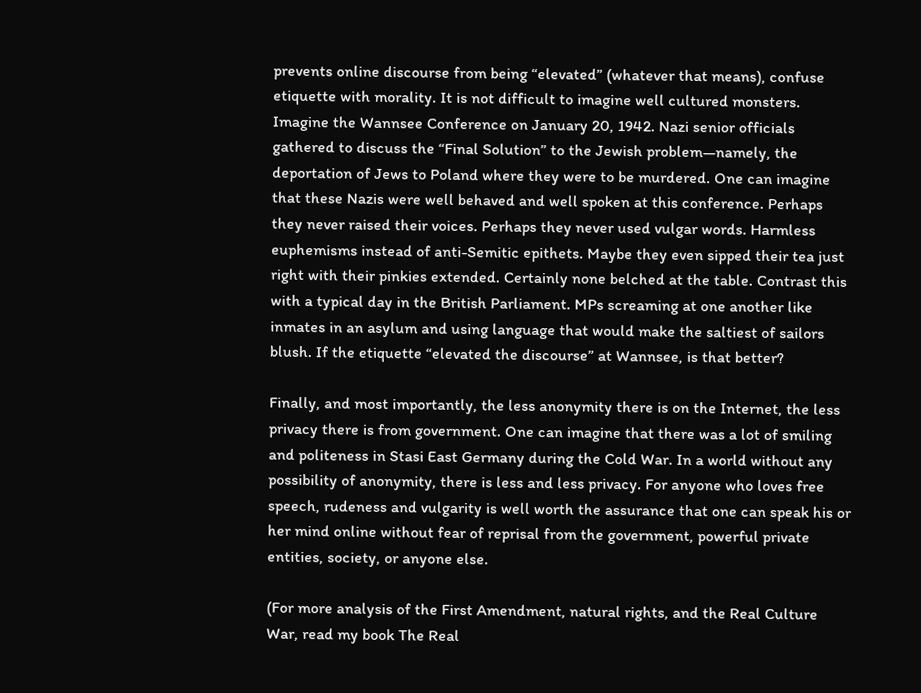prevents online discourse from being “elevated” (whatever that means), confuse etiquette with morality. It is not difficult to imagine well cultured monsters. Imagine the Wannsee Conference on January 20, 1942. Nazi senior officials gathered to discuss the “Final Solution” to the Jewish problem—namely, the deportation of Jews to Poland where they were to be murdered. One can imagine that these Nazis were well behaved and well spoken at this conference. Perhaps they never raised their voices. Perhaps they never used vulgar words. Harmless euphemisms instead of anti-Semitic epithets. Maybe they even sipped their tea just right with their pinkies extended. Certainly none belched at the table. Contrast this with a typical day in the British Parliament. MPs screaming at one another like inmates in an asylum and using language that would make the saltiest of sailors blush. If the etiquette “elevated the discourse” at Wannsee, is that better?

Finally, and most importantly, the less anonymity there is on the Internet, the less privacy there is from government. One can imagine that there was a lot of smiling and politeness in Stasi East Germany during the Cold War. In a world without any possibility of anonymity, there is less and less privacy. For anyone who loves free speech, rudeness and vulgarity is well worth the assurance that one can speak his or her mind online without fear of reprisal from the government, powerful private entities, society, or anyone else.

(For more analysis of the First Amendment, natural rights, and the Real Culture War, read my book The Real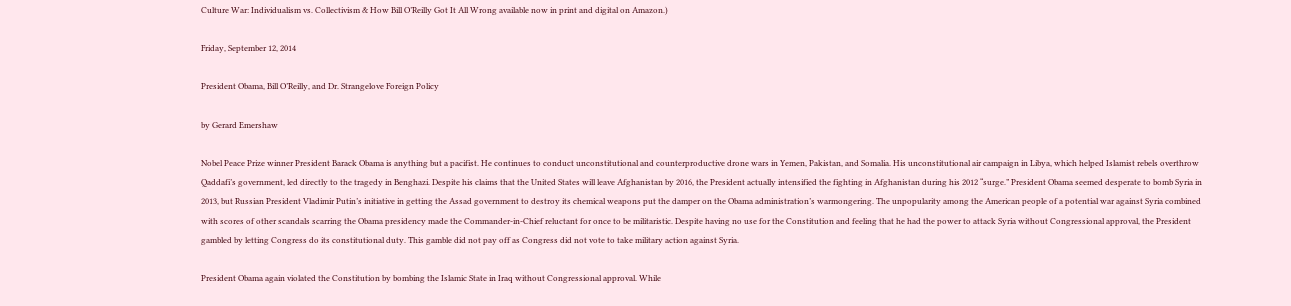Culture War: Individualism vs. Collectivism & How Bill O’Reilly Got It All Wrong available now in print and digital on Amazon.)

Friday, September 12, 2014

President Obama, Bill O’Reilly, and Dr. Strangelove Foreign Policy

by Gerard Emershaw

Nobel Peace Prize winner President Barack Obama is anything but a pacifist. He continues to conduct unconstitutional and counterproductive drone wars in Yemen, Pakistan, and Somalia. His unconstitutional air campaign in Libya, which helped Islamist rebels overthrow Qaddafi’s government, led directly to the tragedy in Benghazi. Despite his claims that the United States will leave Afghanistan by 2016, the President actually intensified the fighting in Afghanistan during his 2012 “surge.” President Obama seemed desperate to bomb Syria in 2013, but Russian President Vladimir Putin’s initiative in getting the Assad government to destroy its chemical weapons put the damper on the Obama administration’s warmongering. The unpopularity among the American people of a potential war against Syria combined with scores of other scandals scarring the Obama presidency made the Commander-in-Chief reluctant for once to be militaristic. Despite having no use for the Constitution and feeling that he had the power to attack Syria without Congressional approval, the President gambled by letting Congress do its constitutional duty. This gamble did not pay off as Congress did not vote to take military action against Syria.

President Obama again violated the Constitution by bombing the Islamic State in Iraq without Congressional approval. While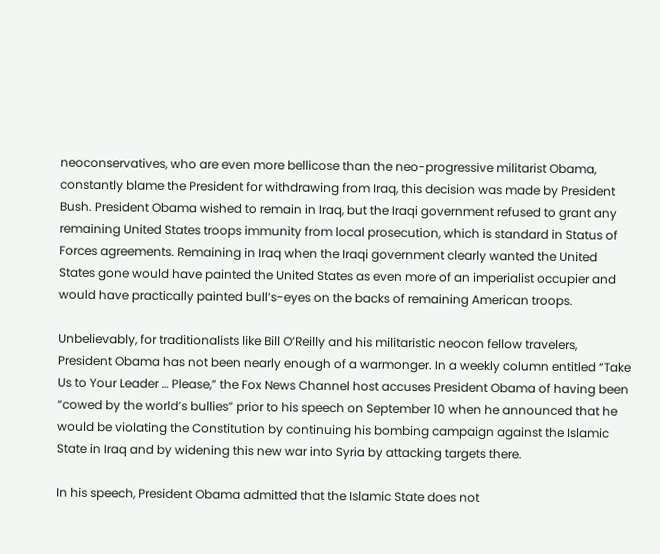neoconservatives, who are even more bellicose than the neo-progressive militarist Obama, constantly blame the President for withdrawing from Iraq, this decision was made by President Bush. President Obama wished to remain in Iraq, but the Iraqi government refused to grant any remaining United States troops immunity from local prosecution, which is standard in Status of Forces agreements. Remaining in Iraq when the Iraqi government clearly wanted the United States gone would have painted the United States as even more of an imperialist occupier and would have practically painted bull’s-eyes on the backs of remaining American troops.

Unbelievably, for traditionalists like Bill O’Reilly and his militaristic neocon fellow travelers, President Obama has not been nearly enough of a warmonger. In a weekly column entitled “Take Us to Your Leader … Please,” the Fox News Channel host accuses President Obama of having been “cowed by the world’s bullies” prior to his speech on September 10 when he announced that he would be violating the Constitution by continuing his bombing campaign against the Islamic State in Iraq and by widening this new war into Syria by attacking targets there.

In his speech, President Obama admitted that the Islamic State does not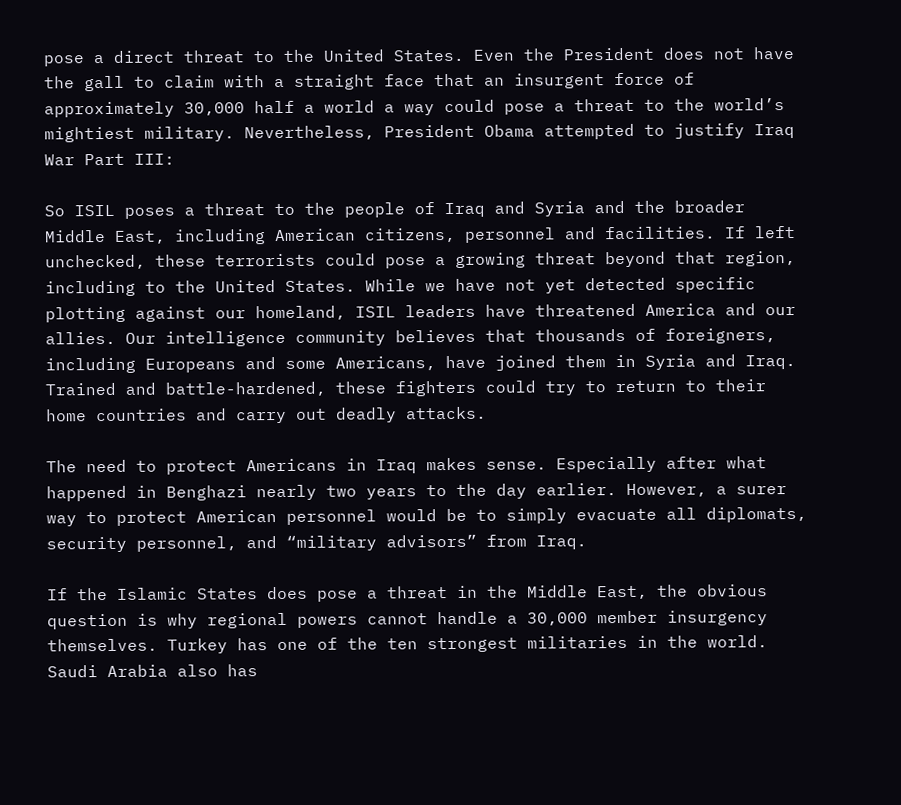pose a direct threat to the United States. Even the President does not have the gall to claim with a straight face that an insurgent force of approximately 30,000 half a world a way could pose a threat to the world’s mightiest military. Nevertheless, President Obama attempted to justify Iraq War Part III:

So ISIL poses a threat to the people of Iraq and Syria and the broader Middle East, including American citizens, personnel and facilities. If left unchecked, these terrorists could pose a growing threat beyond that region, including to the United States. While we have not yet detected specific plotting against our homeland, ISIL leaders have threatened America and our allies. Our intelligence community believes that thousands of foreigners, including Europeans and some Americans, have joined them in Syria and Iraq. Trained and battle-hardened, these fighters could try to return to their home countries and carry out deadly attacks.

The need to protect Americans in Iraq makes sense. Especially after what happened in Benghazi nearly two years to the day earlier. However, a surer way to protect American personnel would be to simply evacuate all diplomats, security personnel, and “military advisors” from Iraq.

If the Islamic States does pose a threat in the Middle East, the obvious question is why regional powers cannot handle a 30,000 member insurgency themselves. Turkey has one of the ten strongest militaries in the world. Saudi Arabia also has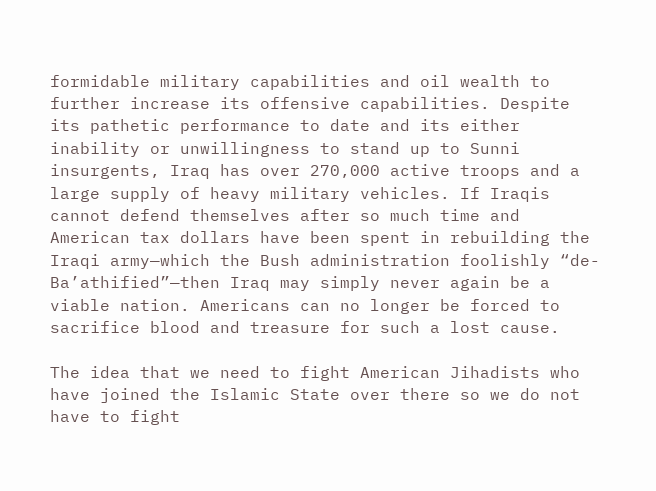formidable military capabilities and oil wealth to further increase its offensive capabilities. Despite its pathetic performance to date and its either inability or unwillingness to stand up to Sunni insurgents, Iraq has over 270,000 active troops and a large supply of heavy military vehicles. If Iraqis cannot defend themselves after so much time and American tax dollars have been spent in rebuilding the Iraqi army—which the Bush administration foolishly “de-Ba’athified”—then Iraq may simply never again be a viable nation. Americans can no longer be forced to sacrifice blood and treasure for such a lost cause.

The idea that we need to fight American Jihadists who have joined the Islamic State over there so we do not have to fight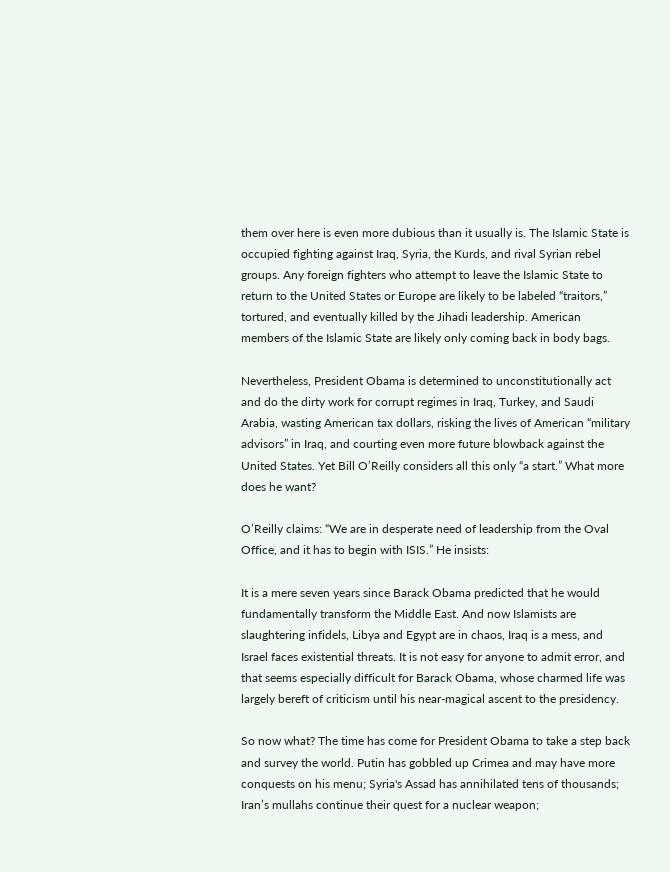them over here is even more dubious than it usually is. The Islamic State is occupied fighting against Iraq, Syria, the Kurds, and rival Syrian rebel groups. Any foreign fighters who attempt to leave the Islamic State to return to the United States or Europe are likely to be labeled “traitors,” tortured, and eventually killed by the Jihadi leadership. American members of the Islamic State are likely only coming back in body bags.

Nevertheless, President Obama is determined to unconstitutionally act and do the dirty work for corrupt regimes in Iraq, Turkey, and Saudi Arabia, wasting American tax dollars, risking the lives of American “military advisors” in Iraq, and courting even more future blowback against the United States. Yet Bill O’Reilly considers all this only “a start.” What more does he want?

O’Reilly claims: “We are in desperate need of leadership from the Oval Office, and it has to begin with ISIS.” He insists:

It is a mere seven years since Barack Obama predicted that he would fundamentally transform the Middle East. And now Islamists are slaughtering infidels, Libya and Egypt are in chaos, Iraq is a mess, and Israel faces existential threats. It is not easy for anyone to admit error, and that seems especially difficult for Barack Obama, whose charmed life was largely bereft of criticism until his near-magical ascent to the presidency.

So now what? The time has come for President Obama to take a step back and survey the world. Putin has gobbled up Crimea and may have more conquests on his menu; Syria's Assad has annihilated tens of thousands; Iran’s mullahs continue their quest for a nuclear weapon;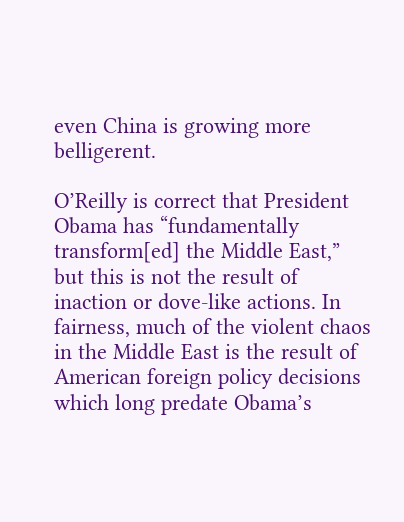even China is growing more belligerent.

O’Reilly is correct that President Obama has “fundamentally transform[ed] the Middle East,” but this is not the result of inaction or dove-like actions. In fairness, much of the violent chaos in the Middle East is the result of American foreign policy decisions which long predate Obama’s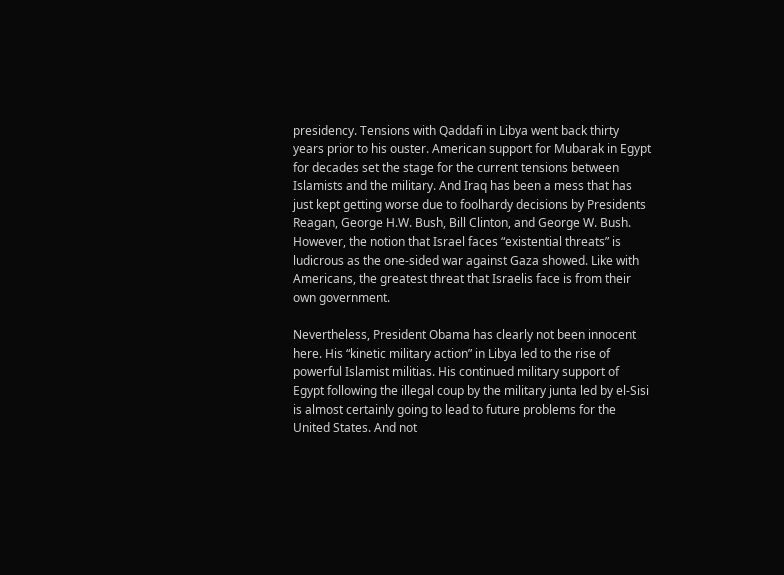presidency. Tensions with Qaddafi in Libya went back thirty years prior to his ouster. American support for Mubarak in Egypt for decades set the stage for the current tensions between Islamists and the military. And Iraq has been a mess that has just kept getting worse due to foolhardy decisions by Presidents Reagan, George H.W. Bush, Bill Clinton, and George W. Bush. However, the notion that Israel faces “existential threats” is ludicrous as the one-sided war against Gaza showed. Like with Americans, the greatest threat that Israelis face is from their own government.

Nevertheless, President Obama has clearly not been innocent here. His “kinetic military action” in Libya led to the rise of powerful Islamist militias. His continued military support of Egypt following the illegal coup by the military junta led by el-Sisi is almost certainly going to lead to future problems for the United States. And not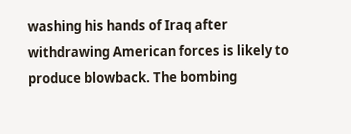washing his hands of Iraq after withdrawing American forces is likely to produce blowback. The bombing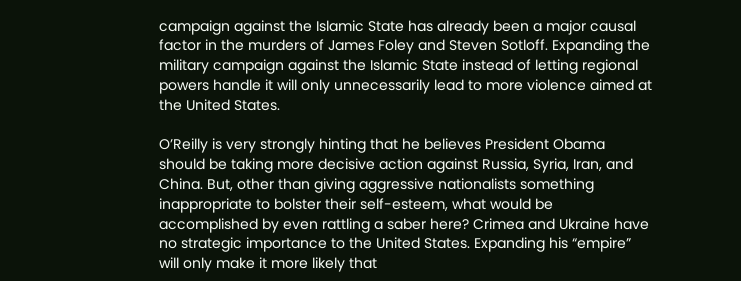campaign against the Islamic State has already been a major causal factor in the murders of James Foley and Steven Sotloff. Expanding the military campaign against the Islamic State instead of letting regional powers handle it will only unnecessarily lead to more violence aimed at the United States.

O’Reilly is very strongly hinting that he believes President Obama should be taking more decisive action against Russia, Syria, Iran, and China. But, other than giving aggressive nationalists something inappropriate to bolster their self-esteem, what would be accomplished by even rattling a saber here? Crimea and Ukraine have no strategic importance to the United States. Expanding his “empire” will only make it more likely that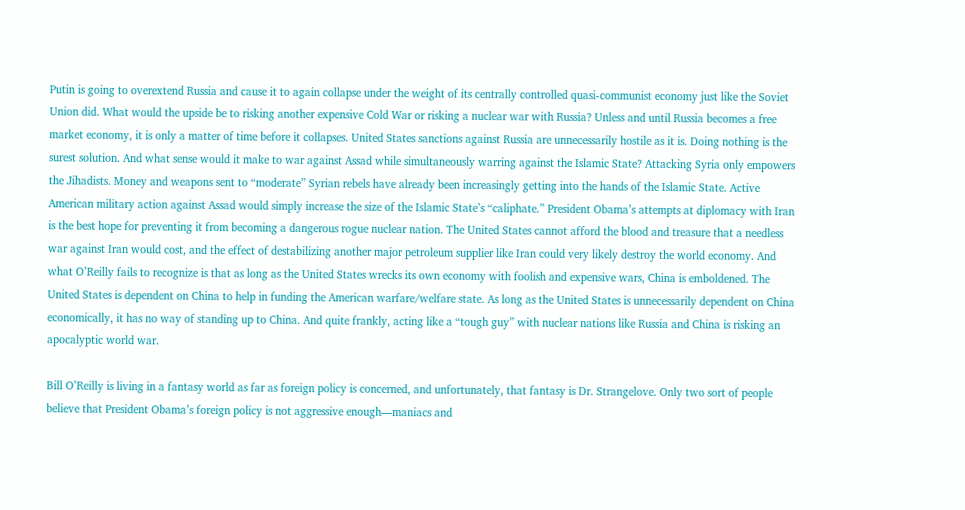Putin is going to overextend Russia and cause it to again collapse under the weight of its centrally controlled quasi-communist economy just like the Soviet Union did. What would the upside be to risking another expensive Cold War or risking a nuclear war with Russia? Unless and until Russia becomes a free market economy, it is only a matter of time before it collapses. United States sanctions against Russia are unnecessarily hostile as it is. Doing nothing is the surest solution. And what sense would it make to war against Assad while simultaneously warring against the Islamic State? Attacking Syria only empowers the Jihadists. Money and weapons sent to “moderate” Syrian rebels have already been increasingly getting into the hands of the Islamic State. Active American military action against Assad would simply increase the size of the Islamic State’s “caliphate.” President Obama’s attempts at diplomacy with Iran is the best hope for preventing it from becoming a dangerous rogue nuclear nation. The United States cannot afford the blood and treasure that a needless war against Iran would cost, and the effect of destabilizing another major petroleum supplier like Iran could very likely destroy the world economy. And what O’Reilly fails to recognize is that as long as the United States wrecks its own economy with foolish and expensive wars, China is emboldened. The United States is dependent on China to help in funding the American warfare/welfare state. As long as the United States is unnecessarily dependent on China economically, it has no way of standing up to China. And quite frankly, acting like a “tough guy” with nuclear nations like Russia and China is risking an apocalyptic world war.

Bill O’Reilly is living in a fantasy world as far as foreign policy is concerned, and unfortunately, that fantasy is Dr. Strangelove. Only two sort of people believe that President Obama’s foreign policy is not aggressive enough—maniacs and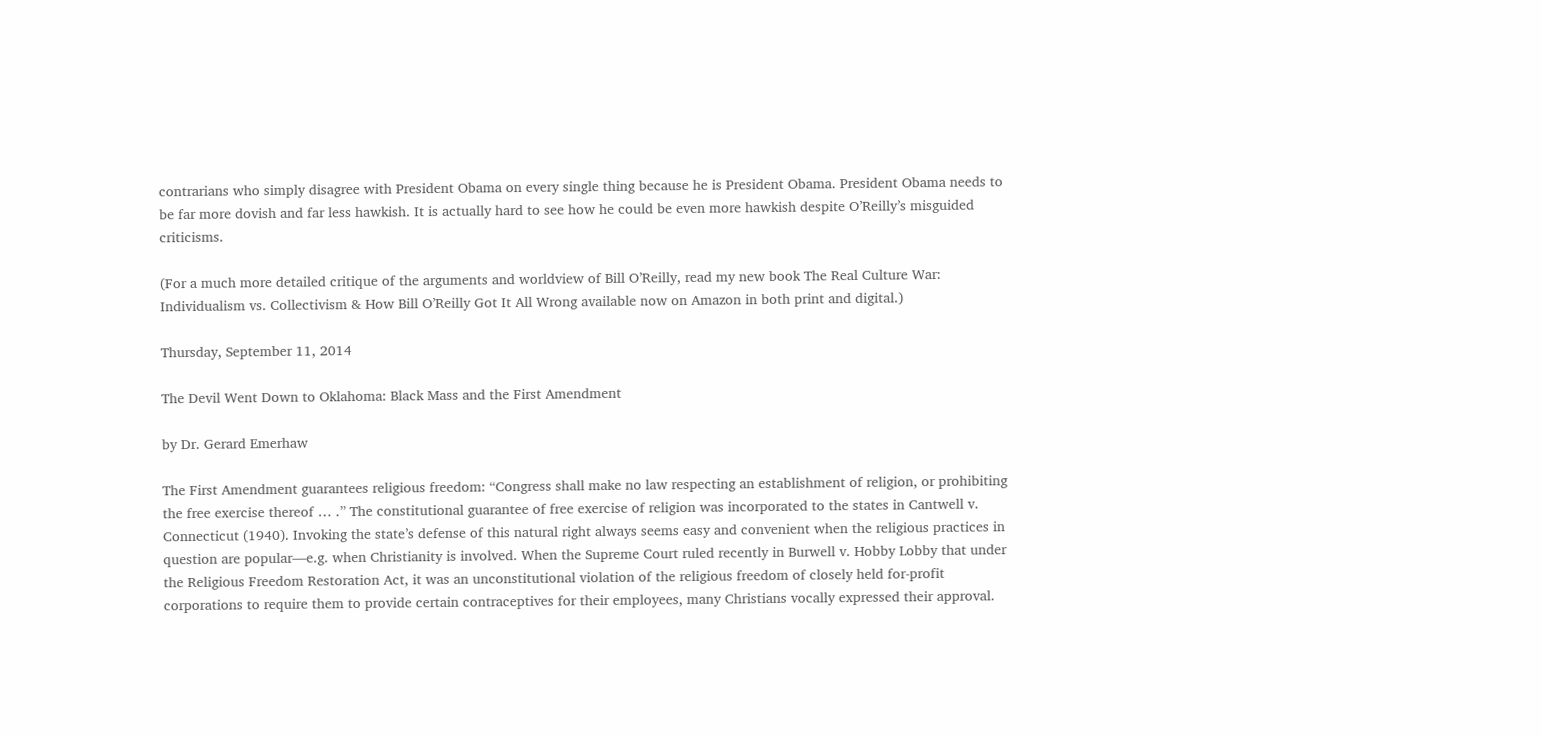contrarians who simply disagree with President Obama on every single thing because he is President Obama. President Obama needs to be far more dovish and far less hawkish. It is actually hard to see how he could be even more hawkish despite O’Reilly’s misguided criticisms.

(For a much more detailed critique of the arguments and worldview of Bill O’Reilly, read my new book The Real Culture War: Individualism vs. Collectivism & How Bill O’Reilly Got It All Wrong available now on Amazon in both print and digital.)

Thursday, September 11, 2014

The Devil Went Down to Oklahoma: Black Mass and the First Amendment

by Dr. Gerard Emerhaw

The First Amendment guarantees religious freedom: “Congress shall make no law respecting an establishment of religion, or prohibiting the free exercise thereof … .” The constitutional guarantee of free exercise of religion was incorporated to the states in Cantwell v. Connecticut (1940). Invoking the state’s defense of this natural right always seems easy and convenient when the religious practices in question are popular—e.g. when Christianity is involved. When the Supreme Court ruled recently in Burwell v. Hobby Lobby that under the Religious Freedom Restoration Act, it was an unconstitutional violation of the religious freedom of closely held for-profit corporations to require them to provide certain contraceptives for their employees, many Christians vocally expressed their approval.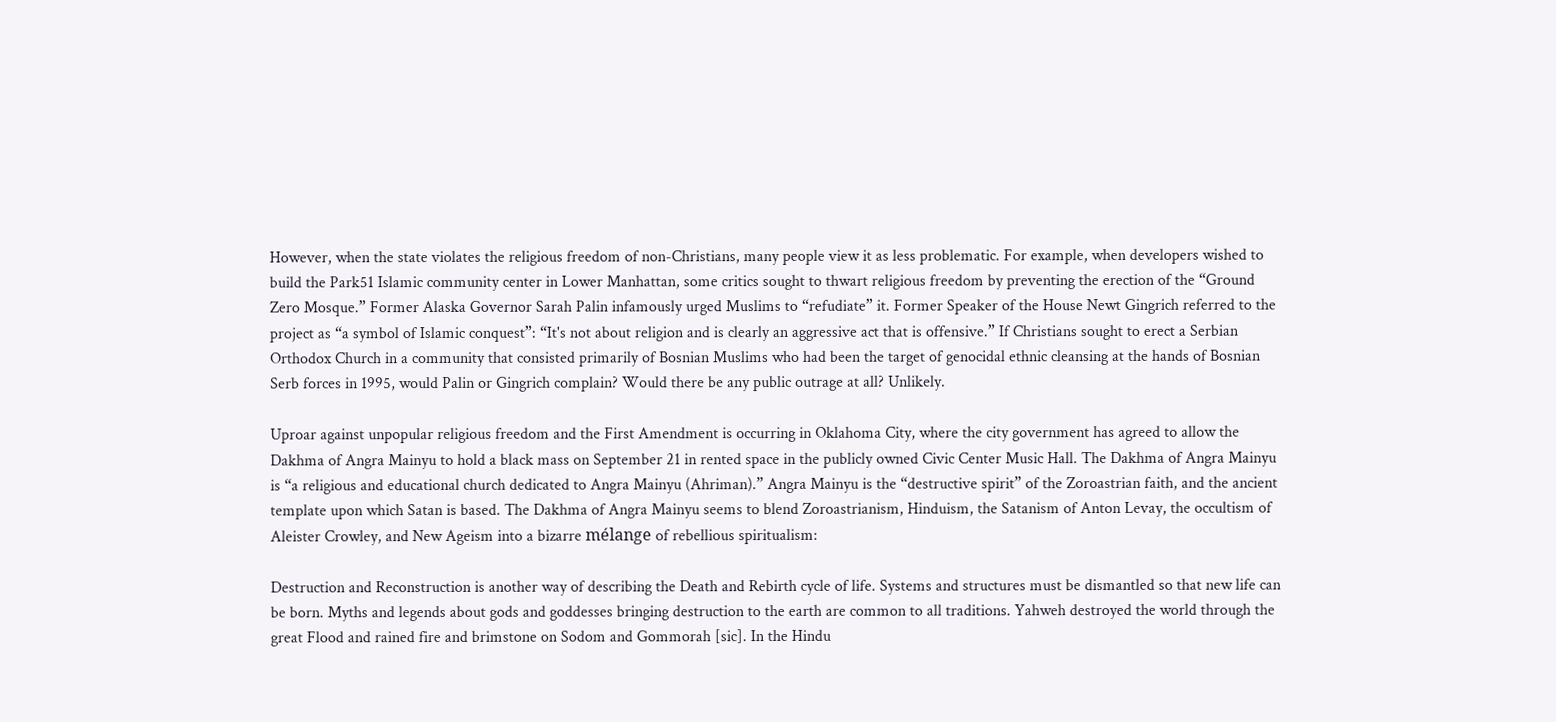However, when the state violates the religious freedom of non-Christians, many people view it as less problematic. For example, when developers wished to build the Park51 Islamic community center in Lower Manhattan, some critics sought to thwart religious freedom by preventing the erection of the “Ground Zero Mosque.” Former Alaska Governor Sarah Palin infamously urged Muslims to “refudiate” it. Former Speaker of the House Newt Gingrich referred to the project as “a symbol of Islamic conquest”: “It's not about religion and is clearly an aggressive act that is offensive.” If Christians sought to erect a Serbian Orthodox Church in a community that consisted primarily of Bosnian Muslims who had been the target of genocidal ethnic cleansing at the hands of Bosnian Serb forces in 1995, would Palin or Gingrich complain? Would there be any public outrage at all? Unlikely.

Uproar against unpopular religious freedom and the First Amendment is occurring in Oklahoma City, where the city government has agreed to allow the Dakhma of Angra Mainyu to hold a black mass on September 21 in rented space in the publicly owned Civic Center Music Hall. The Dakhma of Angra Mainyu is “a religious and educational church dedicated to Angra Mainyu (Ahriman).” Angra Mainyu is the “destructive spirit” of the Zoroastrian faith, and the ancient template upon which Satan is based. The Dakhma of Angra Mainyu seems to blend Zoroastrianism, Hinduism, the Satanism of Anton Levay, the occultism of Aleister Crowley, and New Ageism into a bizarre mélange of rebellious spiritualism:

Destruction and Reconstruction is another way of describing the Death and Rebirth cycle of life. Systems and structures must be dismantled so that new life can be born. Myths and legends about gods and goddesses bringing destruction to the earth are common to all traditions. Yahweh destroyed the world through the great Flood and rained fire and brimstone on Sodom and Gommorah [sic]. In the Hindu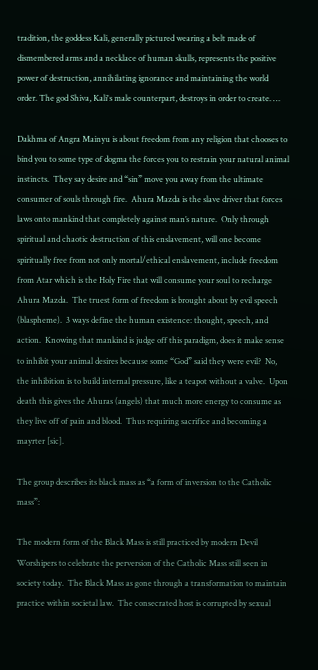tradition, the goddess Kali, generally pictured wearing a belt made of dismembered arms and a necklace of human skulls, represents the positive power of destruction, annihilating ignorance and maintaining the world order. The god Shiva, Kali's male counterpart, destroys in order to create. …

Dakhma of Angra Mainyu is about freedom from any religion that chooses to bind you to some type of dogma the forces you to restrain your natural animal instincts.  They say desire and “sin” move you away from the ultimate consumer of souls through fire.  Ahura Mazda is the slave driver that forces laws onto mankind that completely against man’s nature.  Only through spiritual and chaotic destruction of this enslavement, will one become spiritually free from not only mortal/ethical enslavement, include freedom from Atar which is the Holy Fire that will consume your soul to recharge Ahura Mazda.  The truest form of freedom is brought about by evil speech (blaspheme).  3 ways define the human existence: thought, speech, and action.  Knowing that mankind is judge off this paradigm, does it make sense to inhibit your animal desires because some “God” said they were evil?  No, the inhibition is to build internal pressure, like a teapot without a valve.  Upon death this gives the Ahuras (angels) that much more energy to consume as they live off of pain and blood.  Thus requiring sacrifice and becoming a mayrter [sic].

The group describes its black mass as “a form of inversion to the Catholic mass”:

The modern form of the Black Mass is still practiced by modern Devil Worshipers to celebrate the perversion of the Catholic Mass still seen in society today.  The Black Mass as gone through a transformation to maintain practice within societal law.  The consecrated host is corrupted by sexual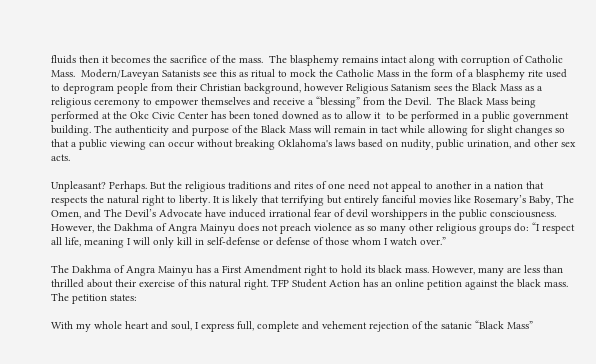fluids then it becomes the sacrifice of the mass.  The blasphemy remains intact along with corruption of Catholic Mass.  Modern/Laveyan Satanists see this as ritual to mock the Catholic Mass in the form of a blasphemy rite used to deprogram people from their Christian background, however Religious Satanism sees the Black Mass as a religious ceremony to empower themselves and receive a “blessing” from the Devil.  The Black Mass being performed at the Okc Civic Center has been toned downed as to allow it  to be performed in a public government building. The authenticity and purpose of the Black Mass will remain in tact while allowing for slight changes so that a public viewing can occur without breaking Oklahoma's laws based on nudity, public urination, and other sex acts.

Unpleasant? Perhaps. But the religious traditions and rites of one need not appeal to another in a nation that respects the natural right to liberty. It is likely that terrifying but entirely fanciful movies like Rosemary’s Baby, The Omen, and The Devil’s Advocate have induced irrational fear of devil worshippers in the public consciousness. However, the Dakhma of Angra Mainyu does not preach violence as so many other religious groups do: “I respect all life, meaning I will only kill in self-defense or defense of those whom I watch over.”

The Dakhma of Angra Mainyu has a First Amendment right to hold its black mass. However, many are less than thrilled about their exercise of this natural right. TFP Student Action has an online petition against the black mass. The petition states:

With my whole heart and soul, I express full, complete and vehement rejection of the satanic “Black Mass”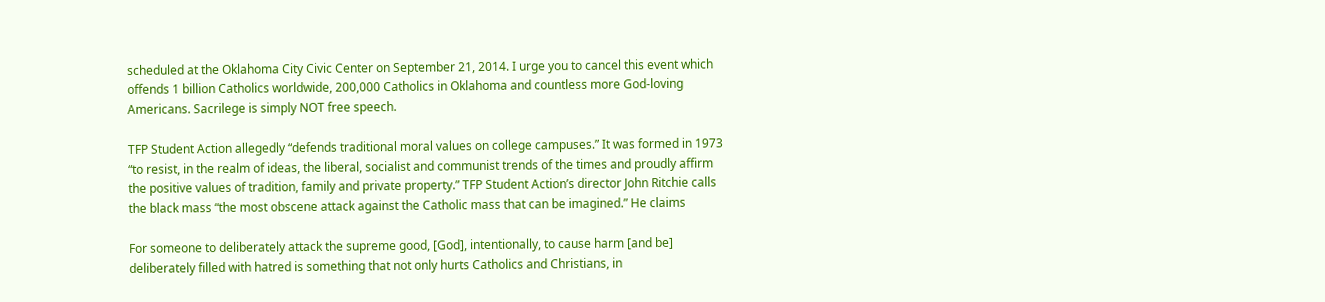scheduled at the Oklahoma City Civic Center on September 21, 2014. I urge you to cancel this event which offends 1 billion Catholics worldwide, 200,000 Catholics in Oklahoma and countless more God-loving Americans. Sacrilege is simply NOT free speech.

TFP Student Action allegedly “defends traditional moral values on college campuses.” It was formed in 1973 “to resist, in the realm of ideas, the liberal, socialist and communist trends of the times and proudly affirm the positive values of tradition, family and private property.” TFP Student Action’s director John Ritchie calls the black mass “the most obscene attack against the Catholic mass that can be imagined.” He claims

For someone to deliberately attack the supreme good, [God], intentionally, to cause harm [and be] deliberately filled with hatred is something that not only hurts Catholics and Christians, in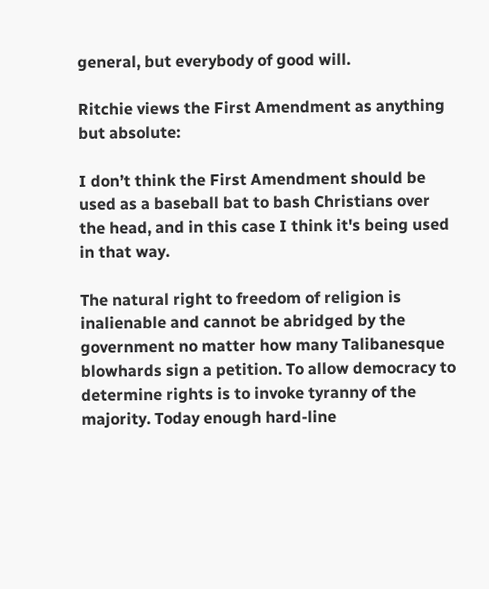general, but everybody of good will.

Ritchie views the First Amendment as anything but absolute:

I don’t think the First Amendment should be used as a baseball bat to bash Christians over the head, and in this case I think it's being used in that way.

The natural right to freedom of religion is inalienable and cannot be abridged by the government no matter how many Talibanesque blowhards sign a petition. To allow democracy to determine rights is to invoke tyranny of the majority. Today enough hard-line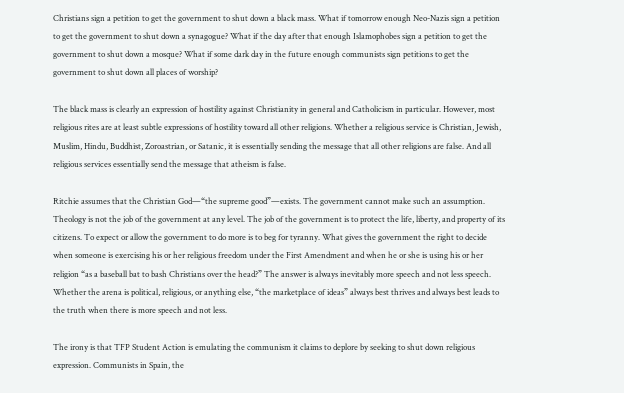Christians sign a petition to get the government to shut down a black mass. What if tomorrow enough Neo-Nazis sign a petition to get the government to shut down a synagogue? What if the day after that enough Islamophobes sign a petition to get the government to shut down a mosque? What if some dark day in the future enough communists sign petitions to get the government to shut down all places of worship?

The black mass is clearly an expression of hostility against Christianity in general and Catholicism in particular. However, most religious rites are at least subtle expressions of hostility toward all other religions. Whether a religious service is Christian, Jewish, Muslim, Hindu, Buddhist, Zoroastrian, or Satanic, it is essentially sending the message that all other religions are false. And all religious services essentially send the message that atheism is false.

Ritchie assumes that the Christian God—“the supreme good”—exists. The government cannot make such an assumption. Theology is not the job of the government at any level. The job of the government is to protect the life, liberty, and property of its citizens. To expect or allow the government to do more is to beg for tyranny. What gives the government the right to decide when someone is exercising his or her religious freedom under the First Amendment and when he or she is using his or her religion “as a baseball bat to bash Christians over the head?” The answer is always inevitably more speech and not less speech. Whether the arena is political, religious, or anything else, “the marketplace of ideas” always best thrives and always best leads to the truth when there is more speech and not less.

The irony is that TFP Student Action is emulating the communism it claims to deplore by seeking to shut down religious expression. Communists in Spain, the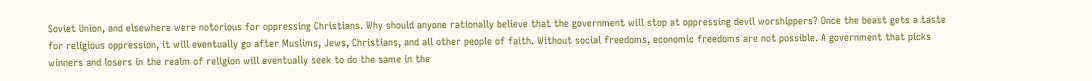Soviet Union, and elsewhere were notorious for oppressing Christians. Why should anyone rationally believe that the government will stop at oppressing devil worshippers? Once the beast gets a taste for religious oppression, it will eventually go after Muslims, Jews, Christians, and all other people of faith. Without social freedoms, economic freedoms are not possible. A government that picks winners and losers in the realm of religion will eventually seek to do the same in the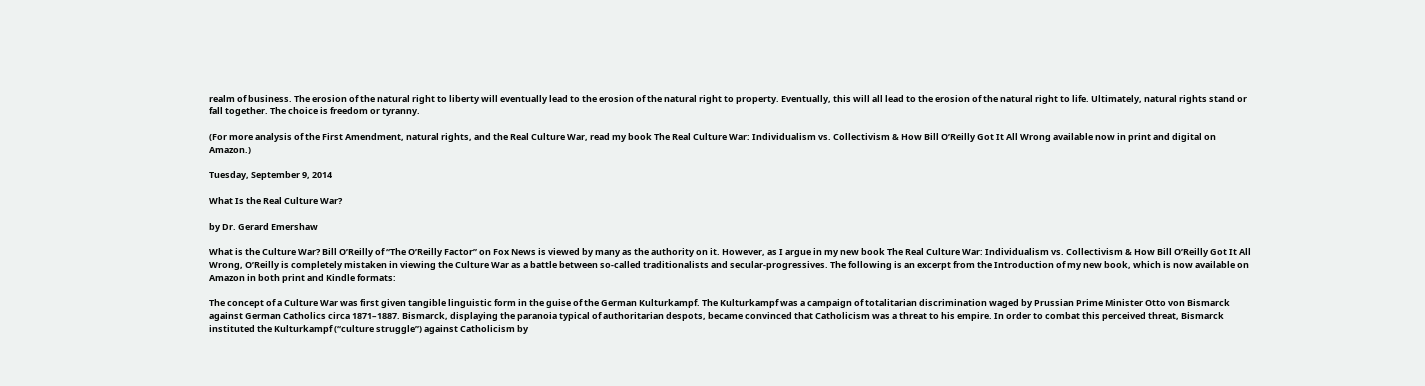realm of business. The erosion of the natural right to liberty will eventually lead to the erosion of the natural right to property. Eventually, this will all lead to the erosion of the natural right to life. Ultimately, natural rights stand or fall together. The choice is freedom or tyranny.

(For more analysis of the First Amendment, natural rights, and the Real Culture War, read my book The Real Culture War: Individualism vs. Collectivism & How Bill O’Reilly Got It All Wrong available now in print and digital on Amazon.)

Tuesday, September 9, 2014

What Is the Real Culture War?

by Dr. Gerard Emershaw

What is the Culture War? Bill O’Reilly of “The O’Reilly Factor” on Fox News is viewed by many as the authority on it. However, as I argue in my new book The Real Culture War: Individualism vs. Collectivism & How Bill O’Reilly Got It All Wrong, O’Reilly is completely mistaken in viewing the Culture War as a battle between so-called traditionalists and secular-progressives. The following is an excerpt from the Introduction of my new book, which is now available on Amazon in both print and Kindle formats:

The concept of a Culture War was first given tangible linguistic form in the guise of the German Kulturkampf. The Kulturkampf was a campaign of totalitarian discrimination waged by Prussian Prime Minister Otto von Bismarck against German Catholics circa 1871–1887. Bismarck, displaying the paranoia typical of authoritarian despots, became convinced that Catholicism was a threat to his empire. In order to combat this perceived threat, Bismarck instituted the Kulturkampf (“culture struggle”) against Catholicism by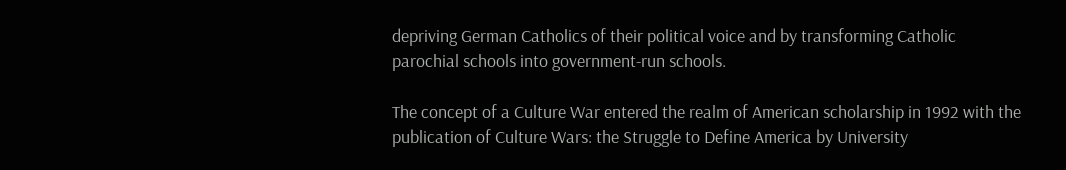depriving German Catholics of their political voice and by transforming Catholic parochial schools into government-run schools.

The concept of a Culture War entered the realm of American scholarship in 1992 with the publication of Culture Wars: the Struggle to Define America by University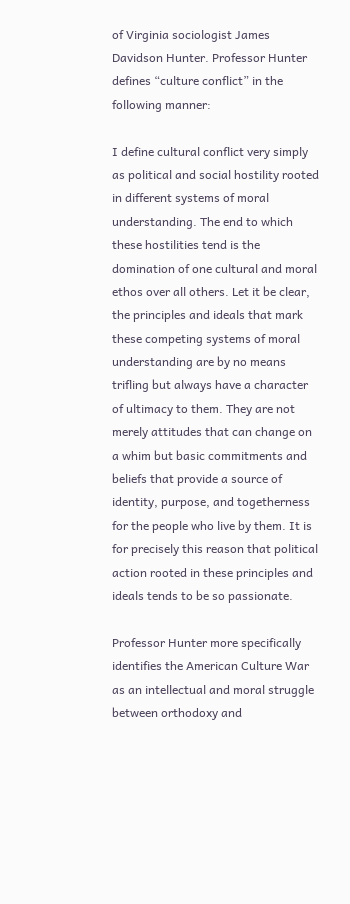of Virginia sociologist James Davidson Hunter. Professor Hunter defines “culture conflict” in the following manner:

I define cultural conflict very simply as political and social hostility rooted in different systems of moral understanding. The end to which these hostilities tend is the domination of one cultural and moral ethos over all others. Let it be clear, the principles and ideals that mark these competing systems of moral understanding are by no means trifling but always have a character of ultimacy to them. They are not merely attitudes that can change on a whim but basic commitments and beliefs that provide a source of identity, purpose, and togetherness for the people who live by them. It is for precisely this reason that political action rooted in these principles and ideals tends to be so passionate.

Professor Hunter more specifically identifies the American Culture War as an intellectual and moral struggle between orthodoxy and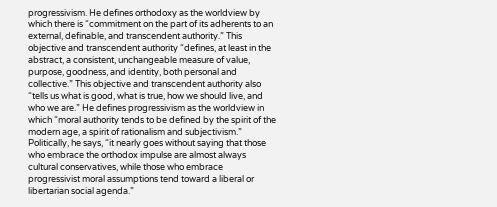progressivism. He defines orthodoxy as the worldview by which there is “commitment on the part of its adherents to an external, definable, and transcendent authority.” This objective and transcendent authority “defines, at least in the abstract, a consistent, unchangeable measure of value, purpose, goodness, and identity, both personal and collective.” This objective and transcendent authority also “tells us what is good, what is true, how we should live, and who we are.” He defines progressivism as the worldview in which “moral authority tends to be defined by the spirit of the modern age, a spirit of rationalism and subjectivism.” Politically, he says, “it nearly goes without saying that those who embrace the orthodox impulse are almost always cultural conservatives, while those who embrace progressivist moral assumptions tend toward a liberal or libertarian social agenda.”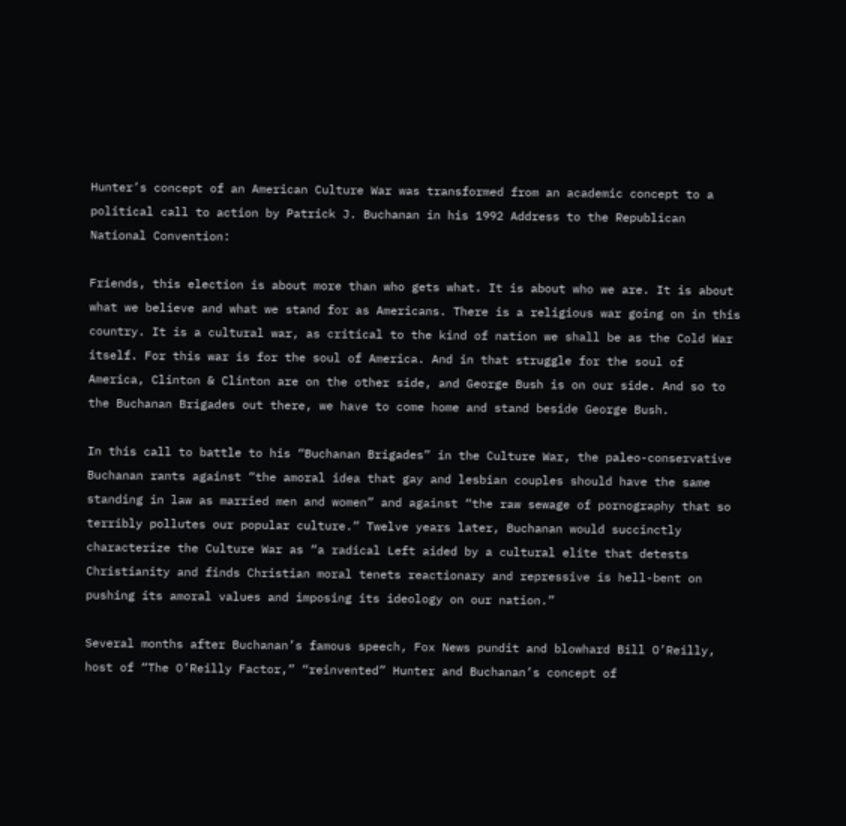Hunter’s concept of an American Culture War was transformed from an academic concept to a political call to action by Patrick J. Buchanan in his 1992 Address to the Republican National Convention:

Friends, this election is about more than who gets what. It is about who we are. It is about what we believe and what we stand for as Americans. There is a religious war going on in this country. It is a cultural war, as critical to the kind of nation we shall be as the Cold War itself. For this war is for the soul of America. And in that struggle for the soul of America, Clinton & Clinton are on the other side, and George Bush is on our side. And so to the Buchanan Brigades out there, we have to come home and stand beside George Bush.

In this call to battle to his “Buchanan Brigades” in the Culture War, the paleo-conservative Buchanan rants against “the amoral idea that gay and lesbian couples should have the same standing in law as married men and women” and against “the raw sewage of pornography that so terribly pollutes our popular culture.” Twelve years later, Buchanan would succinctly characterize the Culture War as “a radical Left aided by a cultural elite that detests Christianity and finds Christian moral tenets reactionary and repressive is hell-bent on pushing its amoral values and imposing its ideology on our nation.”

Several months after Buchanan’s famous speech, Fox News pundit and blowhard Bill O’Reilly, host of “The O’Reilly Factor,” “reinvented” Hunter and Buchanan’s concept of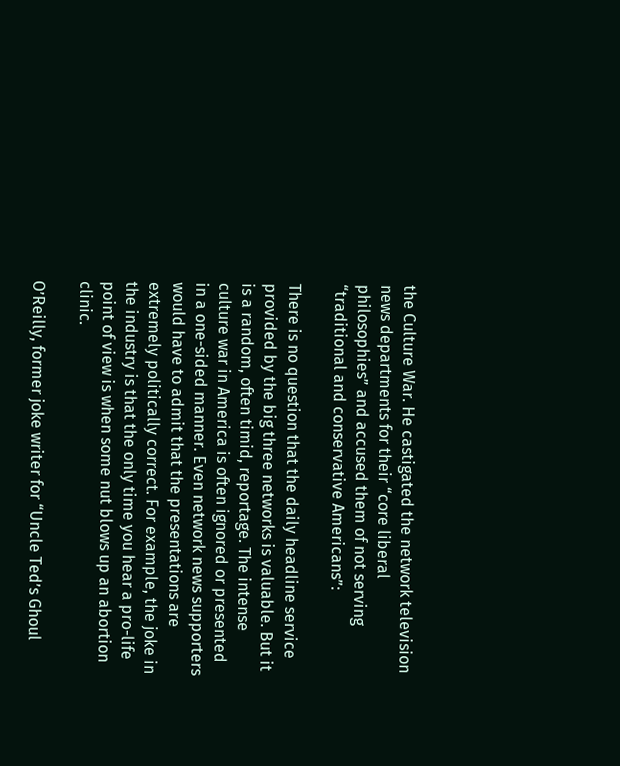the Culture War. He castigated the network television news departments for their “core liberal philosophies” and accused them of not serving “traditional and conservative Americans”:

There is no question that the daily headline service provided by the big three networks is valuable. But it is a random, often timid, reportage. The intense culture war in America is often ignored or presented in a one-sided manner. Even network news supporters would have to admit that the presentations are extremely politically correct. For example, the joke in the industry is that the only time you hear a pro-life point of view is when some nut blows up an abortion clinic.

O’Reilly, former joke writer for “Uncle Ted’s Ghoul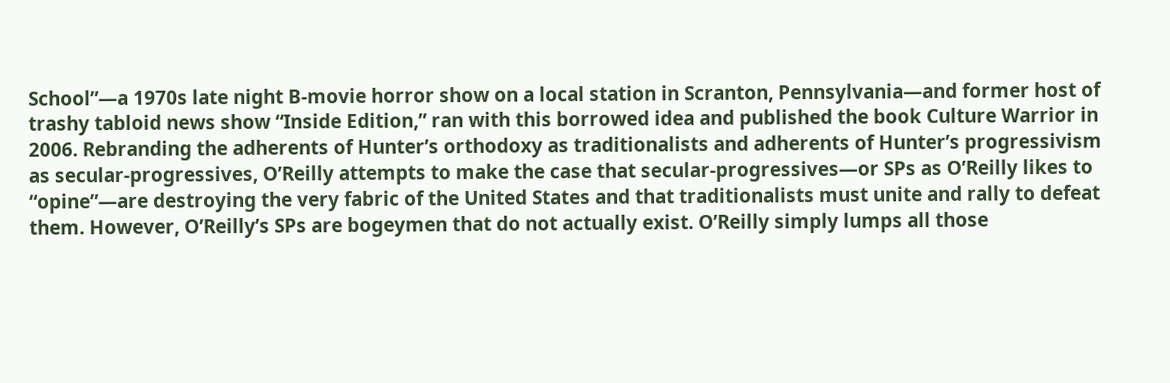School”—a 1970s late night B-movie horror show on a local station in Scranton, Pennsylvania—and former host of trashy tabloid news show “Inside Edition,” ran with this borrowed idea and published the book Culture Warrior in 2006. Rebranding the adherents of Hunter’s orthodoxy as traditionalists and adherents of Hunter’s progressivism as secular-progressives, O’Reilly attempts to make the case that secular-progressives—or SPs as O’Reilly likes to “opine”—are destroying the very fabric of the United States and that traditionalists must unite and rally to defeat them. However, O’Reilly’s SPs are bogeymen that do not actually exist. O’Reilly simply lumps all those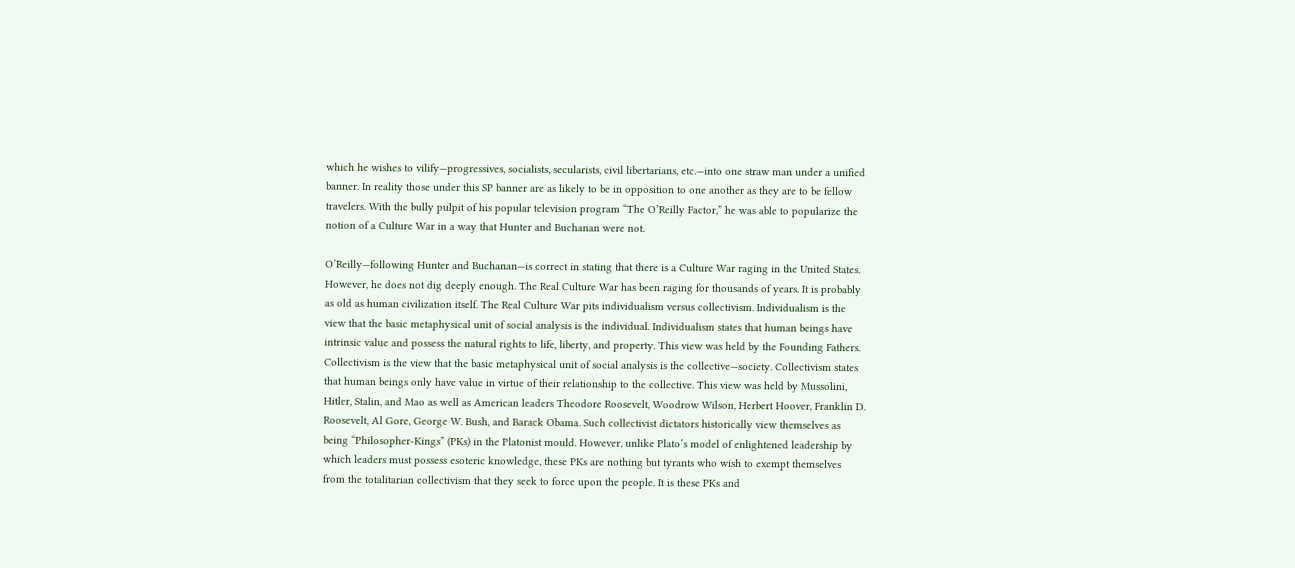which he wishes to vilify—progressives, socialists, secularists, civil libertarians, etc.—into one straw man under a unified banner. In reality those under this SP banner are as likely to be in opposition to one another as they are to be fellow travelers. With the bully pulpit of his popular television program “The O’Reilly Factor,” he was able to popularize the notion of a Culture War in a way that Hunter and Buchanan were not.

O’Reilly—following Hunter and Buchanan—is correct in stating that there is a Culture War raging in the United States. However, he does not dig deeply enough. The Real Culture War has been raging for thousands of years. It is probably as old as human civilization itself. The Real Culture War pits individualism versus collectivism. Individualism is the view that the basic metaphysical unit of social analysis is the individual. Individualism states that human beings have intrinsic value and possess the natural rights to life, liberty, and property. This view was held by the Founding Fathers. Collectivism is the view that the basic metaphysical unit of social analysis is the collective—society. Collectivism states that human beings only have value in virtue of their relationship to the collective. This view was held by Mussolini, Hitler, Stalin, and Mao as well as American leaders Theodore Roosevelt, Woodrow Wilson, Herbert Hoover, Franklin D. Roosevelt, Al Gore, George W. Bush, and Barack Obama. Such collectivist dictators historically view themselves as being “Philosopher-Kings” (PKs) in the Platonist mould. However, unlike Plato’s model of enlightened leadership by which leaders must possess esoteric knowledge, these PKs are nothing but tyrants who wish to exempt themselves from the totalitarian collectivism that they seek to force upon the people. It is these PKs and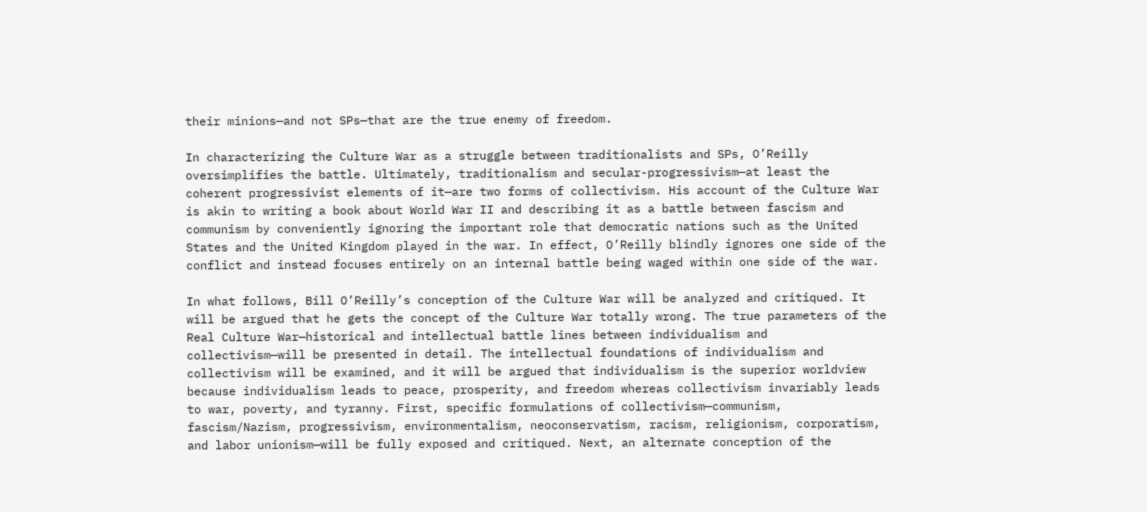their minions—and not SPs—that are the true enemy of freedom.

In characterizing the Culture War as a struggle between traditionalists and SPs, O’Reilly oversimplifies the battle. Ultimately, traditionalism and secular-progressivism—at least the coherent progressivist elements of it—are two forms of collectivism. His account of the Culture War is akin to writing a book about World War II and describing it as a battle between fascism and communism by conveniently ignoring the important role that democratic nations such as the United States and the United Kingdom played in the war. In effect, O’Reilly blindly ignores one side of the conflict and instead focuses entirely on an internal battle being waged within one side of the war.

In what follows, Bill O’Reilly’s conception of the Culture War will be analyzed and critiqued. It will be argued that he gets the concept of the Culture War totally wrong. The true parameters of the Real Culture War—historical and intellectual battle lines between individualism and collectivism—will be presented in detail. The intellectual foundations of individualism and collectivism will be examined, and it will be argued that individualism is the superior worldview because individualism leads to peace, prosperity, and freedom whereas collectivism invariably leads to war, poverty, and tyranny. First, specific formulations of collectivism—communism, fascism/Nazism, progressivism, environmentalism, neoconservatism, racism, religionism, corporatism, and labor unionism—will be fully exposed and critiqued. Next, an alternate conception of the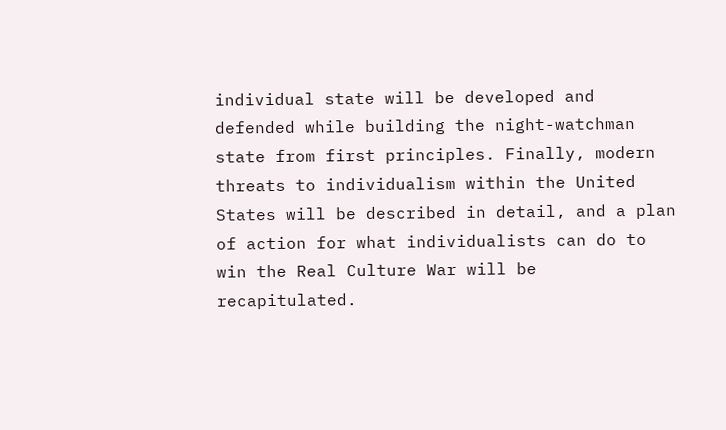individual state will be developed and defended while building the night-watchman state from first principles. Finally, modern threats to individualism within the United States will be described in detail, and a plan of action for what individualists can do to win the Real Culture War will be recapitulated.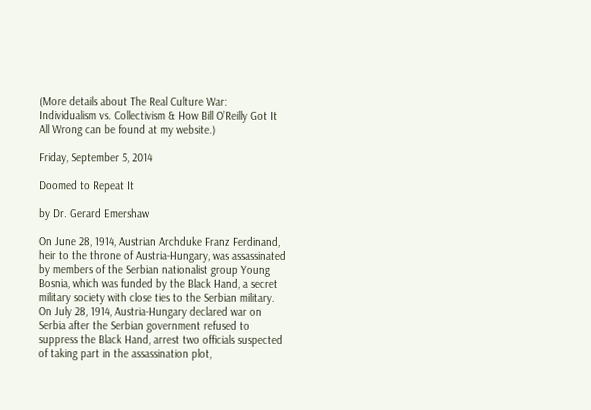(More details about The Real Culture War: Individualism vs. Collectivism & How Bill O’Reilly Got It All Wrong can be found at my website.)

Friday, September 5, 2014

Doomed to Repeat It

by Dr. Gerard Emershaw

On June 28, 1914, Austrian Archduke Franz Ferdinand, heir to the throne of Austria-Hungary, was assassinated by members of the Serbian nationalist group Young Bosnia, which was funded by the Black Hand, a secret military society with close ties to the Serbian military. On July 28, 1914, Austria-Hungary declared war on Serbia after the Serbian government refused to suppress the Black Hand, arrest two officials suspected of taking part in the assassination plot,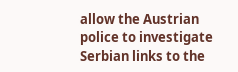allow the Austrian police to investigate Serbian links to the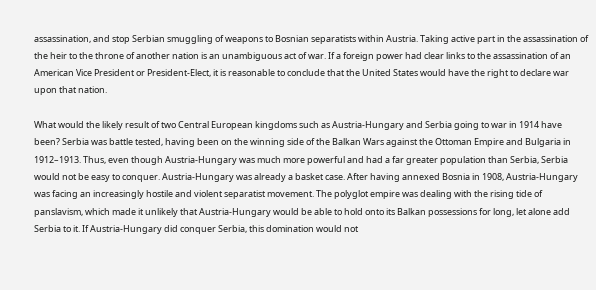assassination, and stop Serbian smuggling of weapons to Bosnian separatists within Austria. Taking active part in the assassination of the heir to the throne of another nation is an unambiguous act of war. If a foreign power had clear links to the assassination of an American Vice President or President-Elect, it is reasonable to conclude that the United States would have the right to declare war upon that nation.

What would the likely result of two Central European kingdoms such as Austria-Hungary and Serbia going to war in 1914 have been? Serbia was battle tested, having been on the winning side of the Balkan Wars against the Ottoman Empire and Bulgaria in 1912–1913. Thus, even though Austria-Hungary was much more powerful and had a far greater population than Serbia, Serbia would not be easy to conquer. Austria-Hungary was already a basket case. After having annexed Bosnia in 1908, Austria-Hungary was facing an increasingly hostile and violent separatist movement. The polyglot empire was dealing with the rising tide of panslavism, which made it unlikely that Austria-Hungary would be able to hold onto its Balkan possessions for long, let alone add Serbia to it. If Austria-Hungary did conquer Serbia, this domination would not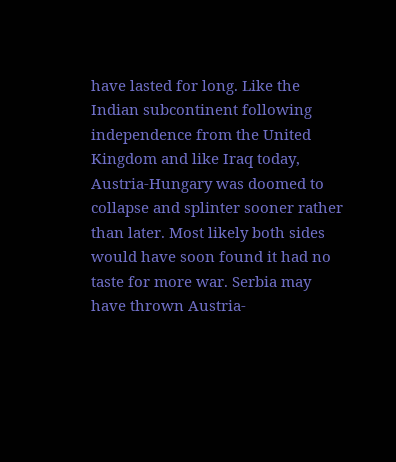have lasted for long. Like the  Indian subcontinent following independence from the United Kingdom and like Iraq today, Austria-Hungary was doomed to collapse and splinter sooner rather than later. Most likely both sides would have soon found it had no taste for more war. Serbia may have thrown Austria-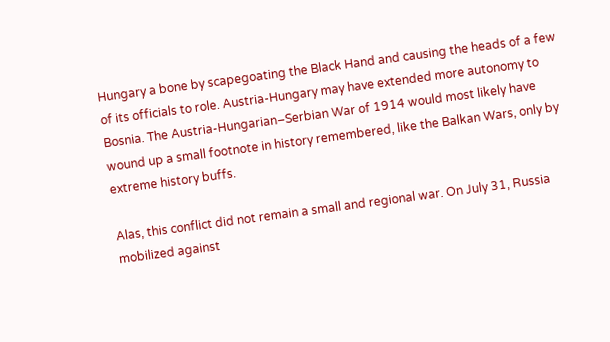Hungary a bone by scapegoating the Black Hand and causing the heads of a few of its officials to role. Austria-Hungary may have extended more autonomy to Bosnia. The Austria-Hungarian–Serbian War of 1914 would most likely have wound up a small footnote in history remembered, like the Balkan Wars, only by extreme history buffs.

Alas, this conflict did not remain a small and regional war. On July 31, Russia mobilized against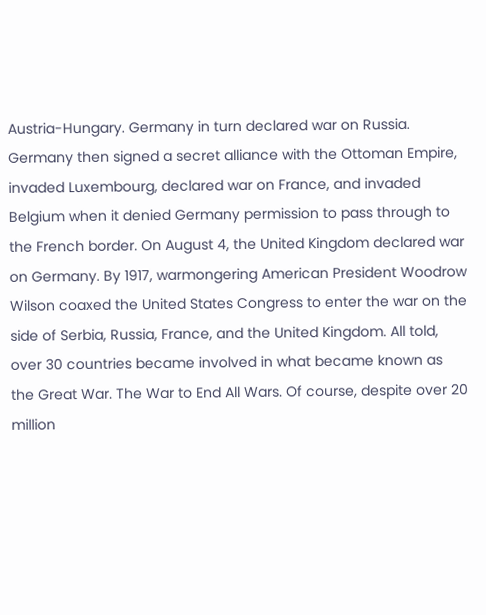Austria-Hungary. Germany in turn declared war on Russia. Germany then signed a secret alliance with the Ottoman Empire, invaded Luxembourg, declared war on France, and invaded Belgium when it denied Germany permission to pass through to the French border. On August 4, the United Kingdom declared war on Germany. By 1917, warmongering American President Woodrow Wilson coaxed the United States Congress to enter the war on the side of Serbia, Russia, France, and the United Kingdom. All told, over 30 countries became involved in what became known as the Great War. The War to End All Wars. Of course, despite over 20 million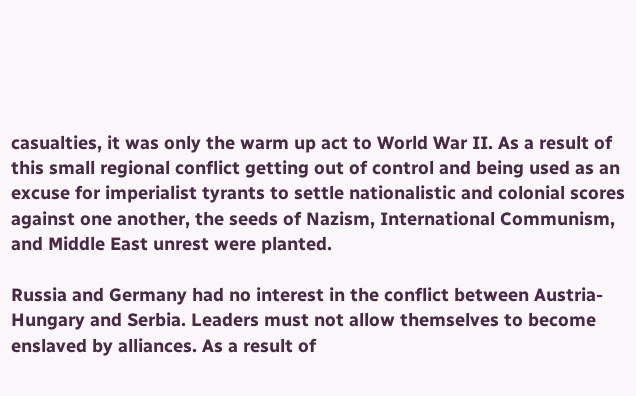casualties, it was only the warm up act to World War II. As a result of this small regional conflict getting out of control and being used as an excuse for imperialist tyrants to settle nationalistic and colonial scores against one another, the seeds of Nazism, International Communism, and Middle East unrest were planted.

Russia and Germany had no interest in the conflict between Austria-Hungary and Serbia. Leaders must not allow themselves to become enslaved by alliances. As a result of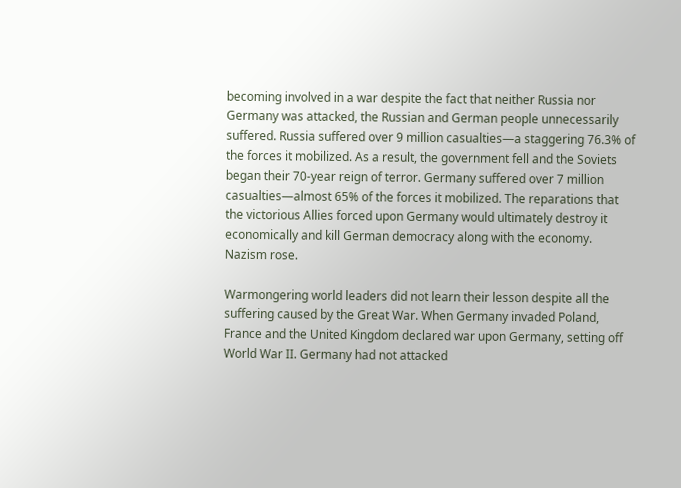becoming involved in a war despite the fact that neither Russia nor Germany was attacked, the Russian and German people unnecessarily suffered. Russia suffered over 9 million casualties—a staggering 76.3% of the forces it mobilized. As a result, the government fell and the Soviets began their 70-year reign of terror. Germany suffered over 7 million casualties—almost 65% of the forces it mobilized. The reparations that the victorious Allies forced upon Germany would ultimately destroy it economically and kill German democracy along with the economy. Nazism rose.

Warmongering world leaders did not learn their lesson despite all the suffering caused by the Great War. When Germany invaded Poland, France and the United Kingdom declared war upon Germany, setting off World War II. Germany had not attacked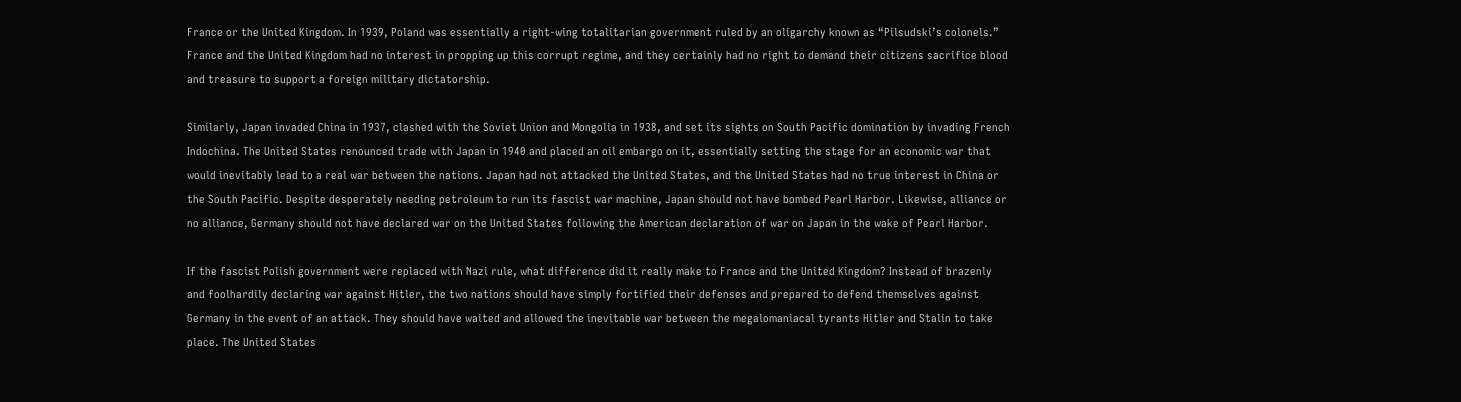France or the United Kingdom. In 1939, Poland was essentially a right-wing totalitarian government ruled by an oligarchy known as “Pilsudski’s colonels.” France and the United Kingdom had no interest in propping up this corrupt regime, and they certainly had no right to demand their citizens sacrifice blood and treasure to support a foreign military dictatorship.

Similarly, Japan invaded China in 1937, clashed with the Soviet Union and Mongolia in 1938, and set its sights on South Pacific domination by invading French Indochina. The United States renounced trade with Japan in 1940 and placed an oil embargo on it, essentially setting the stage for an economic war that would inevitably lead to a real war between the nations. Japan had not attacked the United States, and the United States had no true interest in China or the South Pacific. Despite desperately needing petroleum to run its fascist war machine, Japan should not have bombed Pearl Harbor. Likewise, alliance or no alliance, Germany should not have declared war on the United States following the American declaration of war on Japan in the wake of Pearl Harbor.

If the fascist Polish government were replaced with Nazi rule, what difference did it really make to France and the United Kingdom? Instead of brazenly and foolhardily declaring war against Hitler, the two nations should have simply fortified their defenses and prepared to defend themselves against Germany in the event of an attack. They should have waited and allowed the inevitable war between the megalomaniacal tyrants Hitler and Stalin to take place. The United States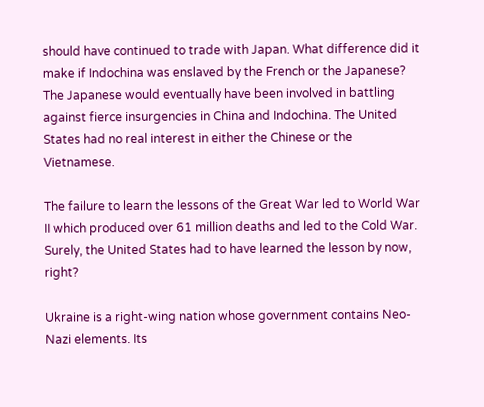should have continued to trade with Japan. What difference did it make if Indochina was enslaved by the French or the Japanese? The Japanese would eventually have been involved in battling against fierce insurgencies in China and Indochina. The United States had no real interest in either the Chinese or the Vietnamese.

The failure to learn the lessons of the Great War led to World War II which produced over 61 million deaths and led to the Cold War. Surely, the United States had to have learned the lesson by now, right?

Ukraine is a right-wing nation whose government contains Neo-Nazi elements. Its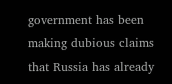government has been making dubious claims that Russia has already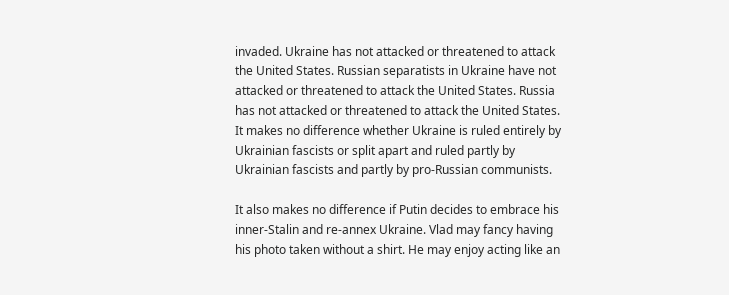invaded. Ukraine has not attacked or threatened to attack the United States. Russian separatists in Ukraine have not attacked or threatened to attack the United States. Russia has not attacked or threatened to attack the United States. It makes no difference whether Ukraine is ruled entirely by Ukrainian fascists or split apart and ruled partly by Ukrainian fascists and partly by pro-Russian communists.

It also makes no difference if Putin decides to embrace his inner-Stalin and re-annex Ukraine. Vlad may fancy having his photo taken without a shirt. He may enjoy acting like an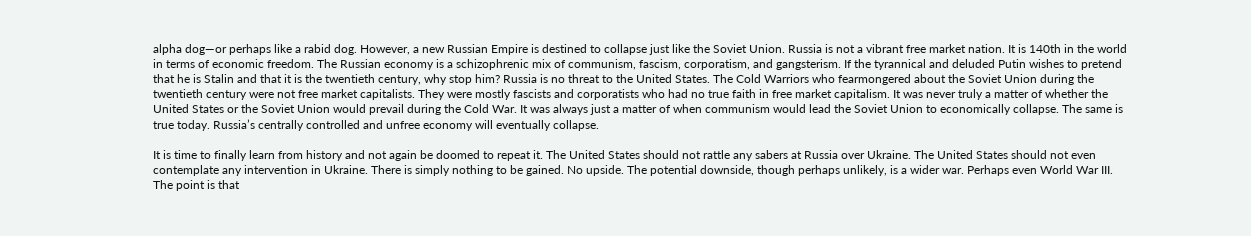alpha dog—or perhaps like a rabid dog. However, a new Russian Empire is destined to collapse just like the Soviet Union. Russia is not a vibrant free market nation. It is 140th in the world in terms of economic freedom. The Russian economy is a schizophrenic mix of communism, fascism, corporatism, and gangsterism. If the tyrannical and deluded Putin wishes to pretend that he is Stalin and that it is the twentieth century, why stop him? Russia is no threat to the United States. The Cold Warriors who fearmongered about the Soviet Union during the twentieth century were not free market capitalists. They were mostly fascists and corporatists who had no true faith in free market capitalism. It was never truly a matter of whether the United States or the Soviet Union would prevail during the Cold War. It was always just a matter of when communism would lead the Soviet Union to economically collapse. The same is true today. Russia’s centrally controlled and unfree economy will eventually collapse.

It is time to finally learn from history and not again be doomed to repeat it. The United States should not rattle any sabers at Russia over Ukraine. The United States should not even contemplate any intervention in Ukraine. There is simply nothing to be gained. No upside. The potential downside, though perhaps unlikely, is a wider war. Perhaps even World War III. The point is that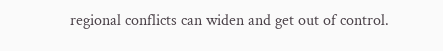regional conflicts can widen and get out of control.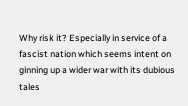Why risk it? Especially in service of a fascist nation which seems intent on ginning up a wider war with its dubious tales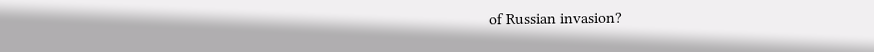of Russian invasion?